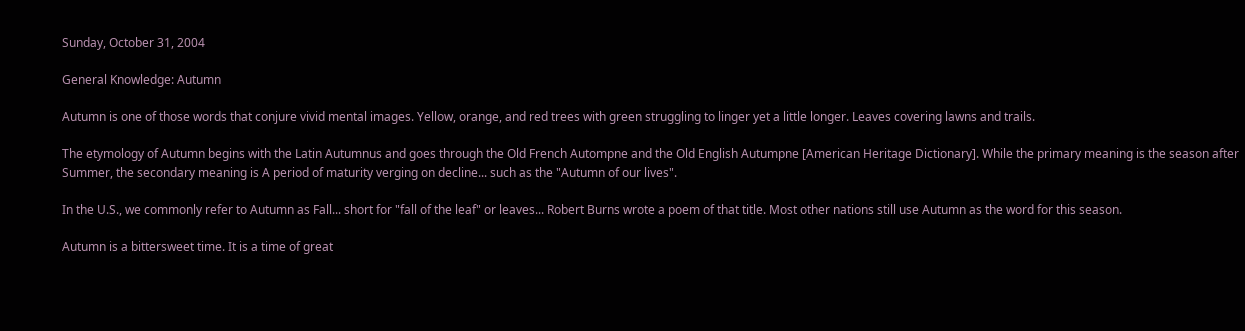Sunday, October 31, 2004

General Knowledge: Autumn

Autumn is one of those words that conjure vivid mental images. Yellow, orange, and red trees with green struggling to linger yet a little longer. Leaves covering lawns and trails.

The etymology of Autumn begins with the Latin Autumnus and goes through the Old French Autompne and the Old English Autumpne [American Heritage Dictionary]. While the primary meaning is the season after Summer, the secondary meaning is A period of maturity verging on decline... such as the "Autumn of our lives".

In the U.S., we commonly refer to Autumn as Fall... short for "fall of the leaf" or leaves... Robert Burns wrote a poem of that title. Most other nations still use Autumn as the word for this season.

Autumn is a bittersweet time. It is a time of great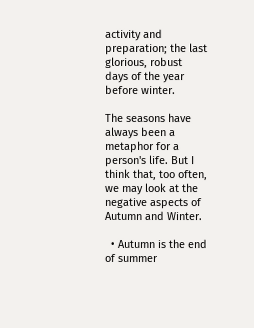activity and preparation; the last glorious, robust days of the year before winter.

The seasons have always been a metaphor for a person's life. But I think that, too often, we may look at the negative aspects of Autumn and Winter.

  • Autumn is the end of summer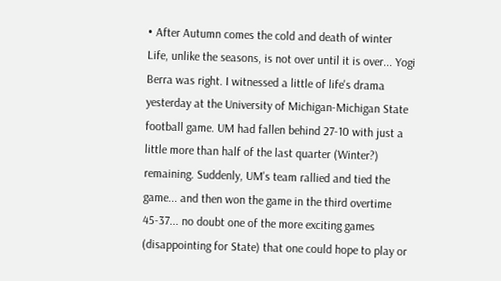• After Autumn comes the cold and death of winter
Life, unlike the seasons, is not over until it is over... Yogi Berra was right. I witnessed a little of life's drama yesterday at the University of Michigan-Michigan State football game. UM had fallen behind 27-10 with just a little more than half of the last quarter (Winter?) remaining. Suddenly, UM's team rallied and tied the game... and then won the game in the third overtime 45-37... no doubt one of the more exciting games (disappointing for State) that one could hope to play or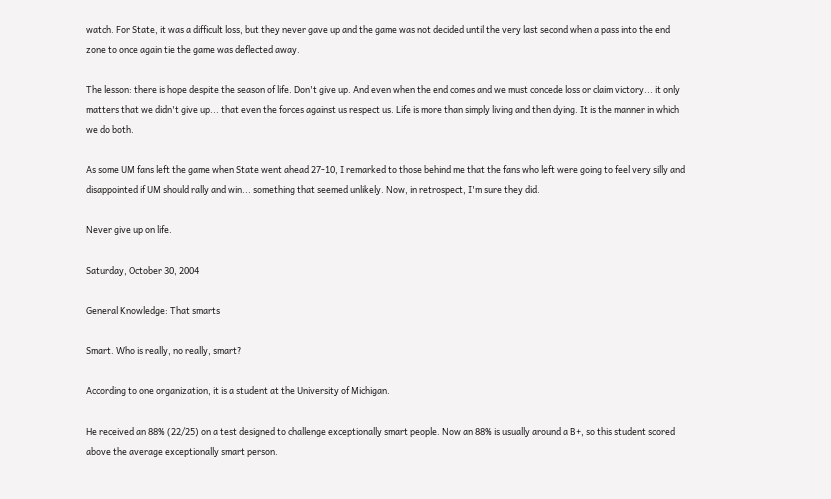watch. For State, it was a difficult loss, but they never gave up and the game was not decided until the very last second when a pass into the end zone to once again tie the game was deflected away.

The lesson: there is hope despite the season of life. Don't give up. And even when the end comes and we must concede loss or claim victory... it only matters that we didn't give up... that even the forces against us respect us. Life is more than simply living and then dying. It is the manner in which we do both.

As some UM fans left the game when State went ahead 27-10, I remarked to those behind me that the fans who left were going to feel very silly and disappointed if UM should rally and win... something that seemed unlikely. Now, in retrospect, I'm sure they did.

Never give up on life.

Saturday, October 30, 2004

General Knowledge: That smarts

Smart. Who is really, no really, smart?

According to one organization, it is a student at the University of Michigan.

He received an 88% (22/25) on a test designed to challenge exceptionally smart people. Now an 88% is usually around a B+, so this student scored above the average exceptionally smart person.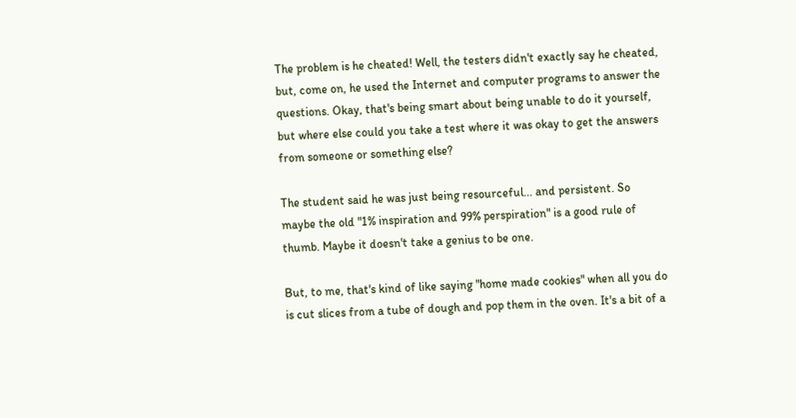The problem is he cheated! Well, the testers didn't exactly say he cheated, but, come on, he used the Internet and computer programs to answer the questions. Okay, that's being smart about being unable to do it yourself, but where else could you take a test where it was okay to get the answers from someone or something else?

The student said he was just being resourceful... and persistent. So maybe the old "1% inspiration and 99% perspiration" is a good rule of thumb. Maybe it doesn't take a genius to be one.

But, to me, that's kind of like saying "home made cookies" when all you do is cut slices from a tube of dough and pop them in the oven. It's a bit of a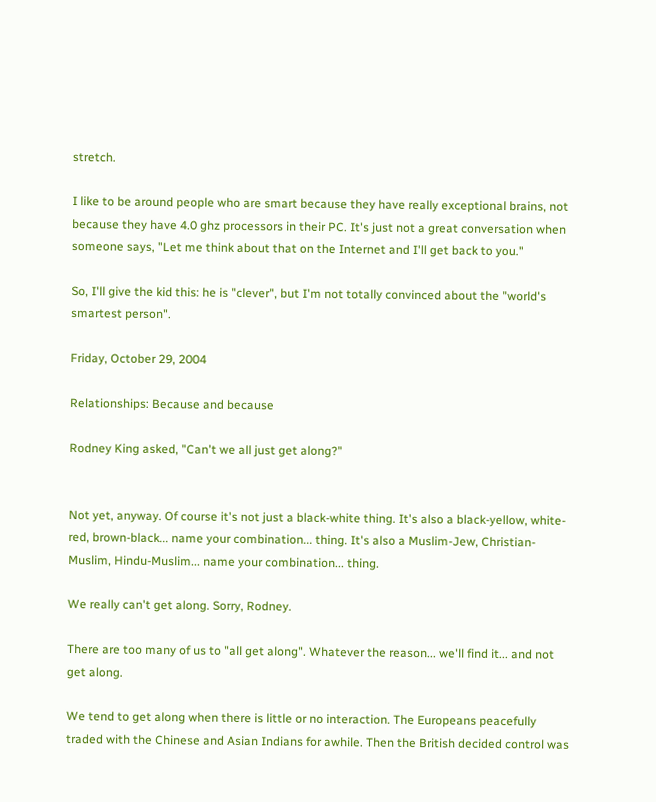stretch.

I like to be around people who are smart because they have really exceptional brains, not because they have 4.0 ghz processors in their PC. It's just not a great conversation when someone says, "Let me think about that on the Internet and I'll get back to you."

So, I'll give the kid this: he is "clever", but I'm not totally convinced about the "world's smartest person".

Friday, October 29, 2004

Relationships: Because and because

Rodney King asked, "Can't we all just get along?"


Not yet, anyway. Of course it's not just a black-white thing. It's also a black-yellow, white-red, brown-black... name your combination... thing. It's also a Muslim-Jew, Christian-Muslim, Hindu-Muslim... name your combination... thing.

We really can't get along. Sorry, Rodney.

There are too many of us to "all get along". Whatever the reason... we'll find it... and not get along.

We tend to get along when there is little or no interaction. The Europeans peacefully traded with the Chinese and Asian Indians for awhile. Then the British decided control was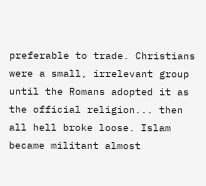preferable to trade. Christians were a small, irrelevant group until the Romans adopted it as the official religion... then all hell broke loose. Islam became militant almost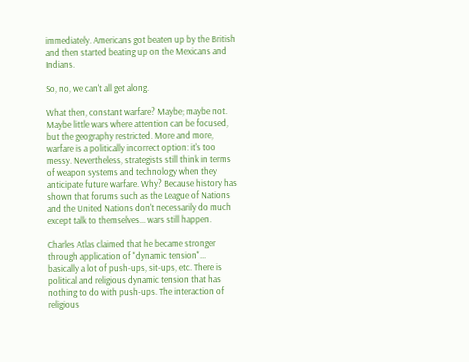immediately. Americans got beaten up by the British and then started beating up on the Mexicans and Indians.

So, no, we can't all get along.

What then, constant warfare? Maybe; maybe not. Maybe little wars where attention can be focused, but the geography restricted. More and more, warfare is a politically incorrect option: it's too messy. Nevertheless, strategists still think in terms of weapon systems and technology when they anticipate future warfare. Why? Because history has shown that forums such as the League of Nations and the United Nations don't necessarily do much except talk to themselves... wars still happen.

Charles Atlas claimed that he became stronger through application of "dynamic tension"... basically a lot of push-ups, sit-ups, etc. There is political and religious dynamic tension that has nothing to do with push-ups. The interaction of religious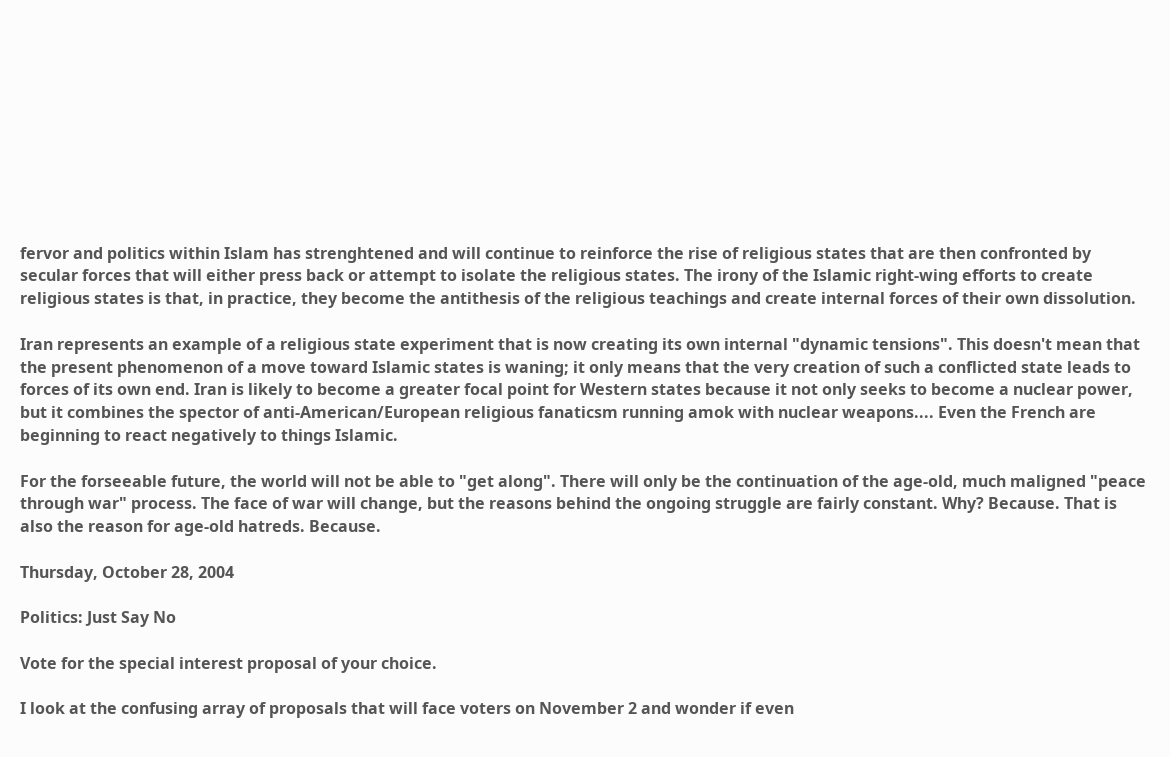fervor and politics within Islam has strenghtened and will continue to reinforce the rise of religious states that are then confronted by secular forces that will either press back or attempt to isolate the religious states. The irony of the Islamic right-wing efforts to create religious states is that, in practice, they become the antithesis of the religious teachings and create internal forces of their own dissolution.

Iran represents an example of a religious state experiment that is now creating its own internal "dynamic tensions". This doesn't mean that the present phenomenon of a move toward Islamic states is waning; it only means that the very creation of such a conflicted state leads to forces of its own end. Iran is likely to become a greater focal point for Western states because it not only seeks to become a nuclear power, but it combines the spector of anti-American/European religious fanaticsm running amok with nuclear weapons.... Even the French are beginning to react negatively to things Islamic.

For the forseeable future, the world will not be able to "get along". There will only be the continuation of the age-old, much maligned "peace through war" process. The face of war will change, but the reasons behind the ongoing struggle are fairly constant. Why? Because. That is also the reason for age-old hatreds. Because.

Thursday, October 28, 2004

Politics: Just Say No

Vote for the special interest proposal of your choice.

I look at the confusing array of proposals that will face voters on November 2 and wonder if even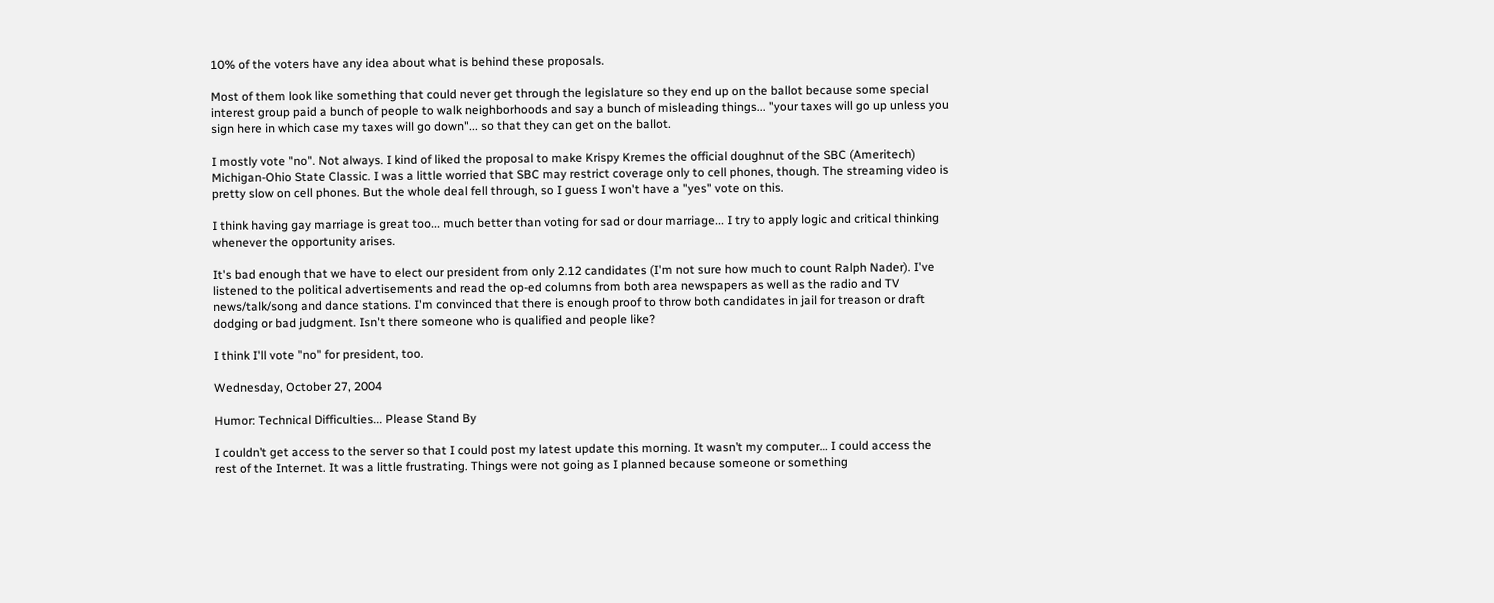10% of the voters have any idea about what is behind these proposals.

Most of them look like something that could never get through the legislature so they end up on the ballot because some special interest group paid a bunch of people to walk neighborhoods and say a bunch of misleading things... "your taxes will go up unless you sign here in which case my taxes will go down"... so that they can get on the ballot.

I mostly vote "no". Not always. I kind of liked the proposal to make Krispy Kremes the official doughnut of the SBC (Ameritech) Michigan-Ohio State Classic. I was a little worried that SBC may restrict coverage only to cell phones, though. The streaming video is pretty slow on cell phones. But the whole deal fell through, so I guess I won't have a "yes" vote on this.

I think having gay marriage is great too... much better than voting for sad or dour marriage... I try to apply logic and critical thinking whenever the opportunity arises.

It's bad enough that we have to elect our president from only 2.12 candidates (I'm not sure how much to count Ralph Nader). I've listened to the political advertisements and read the op-ed columns from both area newspapers as well as the radio and TV news/talk/song and dance stations. I'm convinced that there is enough proof to throw both candidates in jail for treason or draft dodging or bad judgment. Isn't there someone who is qualified and people like?

I think I'll vote "no" for president, too.

Wednesday, October 27, 2004

Humor: Technical Difficulties... Please Stand By

I couldn’t get access to the server so that I could post my latest update this morning. It wasn’t my computer… I could access the rest of the Internet. It was a little frustrating. Things were not going as I planned because someone or something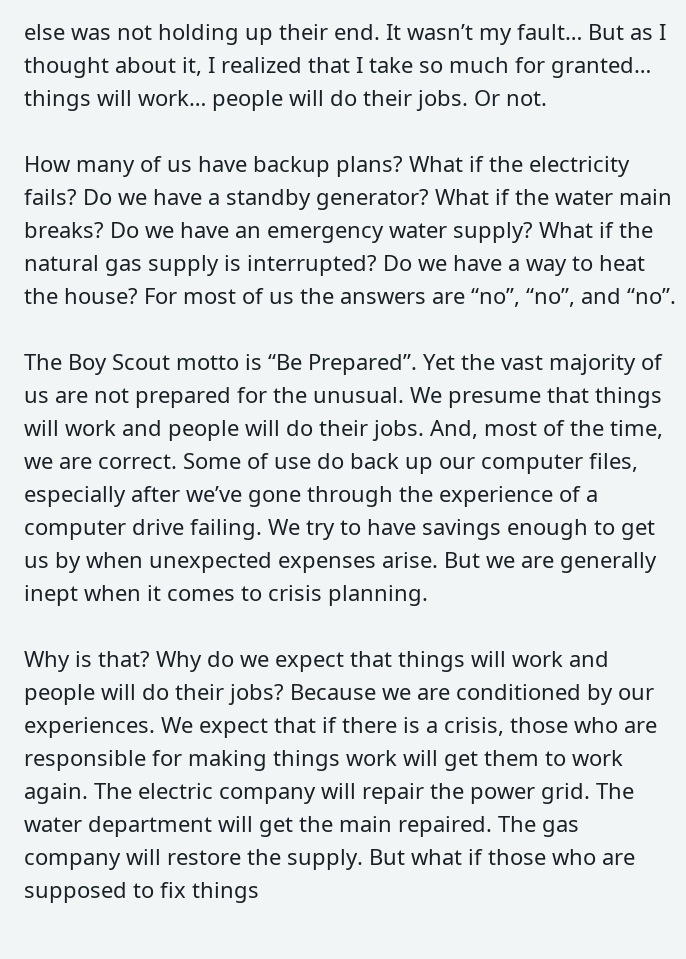else was not holding up their end. It wasn’t my fault… But as I thought about it, I realized that I take so much for granted… things will work… people will do their jobs. Or not.

How many of us have backup plans? What if the electricity fails? Do we have a standby generator? What if the water main breaks? Do we have an emergency water supply? What if the natural gas supply is interrupted? Do we have a way to heat the house? For most of us the answers are “no”, “no”, and “no”.

The Boy Scout motto is “Be Prepared”. Yet the vast majority of us are not prepared for the unusual. We presume that things will work and people will do their jobs. And, most of the time, we are correct. Some of use do back up our computer files, especially after we’ve gone through the experience of a computer drive failing. We try to have savings enough to get us by when unexpected expenses arise. But we are generally inept when it comes to crisis planning.

Why is that? Why do we expect that things will work and people will do their jobs? Because we are conditioned by our experiences. We expect that if there is a crisis, those who are responsible for making things work will get them to work again. The electric company will repair the power grid. The water department will get the main repaired. The gas company will restore the supply. But what if those who are supposed to fix things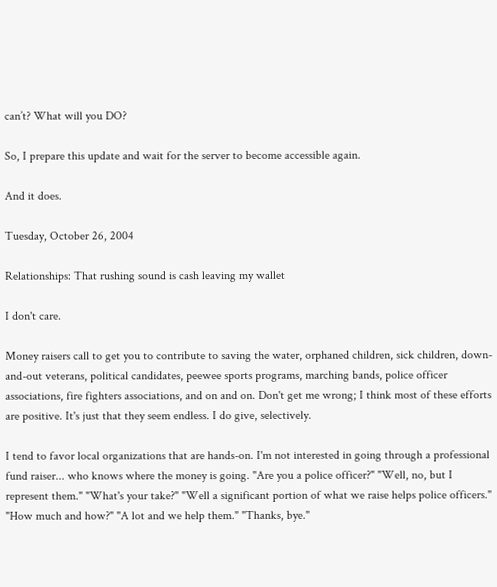can’t? What will you DO?

So, I prepare this update and wait for the server to become accessible again.

And it does.

Tuesday, October 26, 2004

Relationships: That rushing sound is cash leaving my wallet

I don't care.

Money raisers call to get you to contribute to saving the water, orphaned children, sick children, down-and-out veterans, political candidates, peewee sports programs, marching bands, police officer associations, fire fighters associations, and on and on. Don't get me wrong; I think most of these efforts are positive. It's just that they seem endless. I do give, selectively.

I tend to favor local organizations that are hands-on. I'm not interested in going through a professional fund raiser... who knows where the money is going. "Are you a police officer?" "Well, no, but I represent them." "What's your take?" "Well a significant portion of what we raise helps police officers." "How much and how?" "A lot and we help them." "Thanks, bye."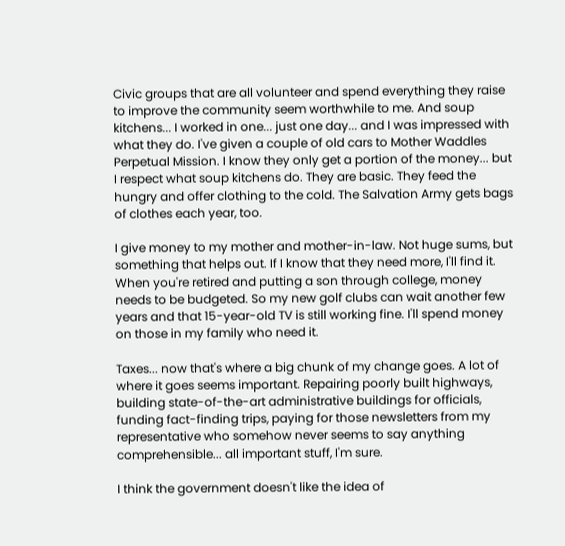Civic groups that are all volunteer and spend everything they raise to improve the community seem worthwhile to me. And soup kitchens... I worked in one... just one day... and I was impressed with what they do. I've given a couple of old cars to Mother Waddles Perpetual Mission. I know they only get a portion of the money... but I respect what soup kitchens do. They are basic. They feed the hungry and offer clothing to the cold. The Salvation Army gets bags of clothes each year, too.

I give money to my mother and mother-in-law. Not huge sums, but something that helps out. If I know that they need more, I'll find it. When you're retired and putting a son through college, money needs to be budgeted. So my new golf clubs can wait another few years and that 15-year-old TV is still working fine. I'll spend money on those in my family who need it.

Taxes... now that's where a big chunk of my change goes. A lot of where it goes seems important. Repairing poorly built highways, building state-of-the-art administrative buildings for officials, funding fact-finding trips, paying for those newsletters from my representative who somehow never seems to say anything comprehensible... all important stuff, I'm sure.

I think the government doesn't like the idea of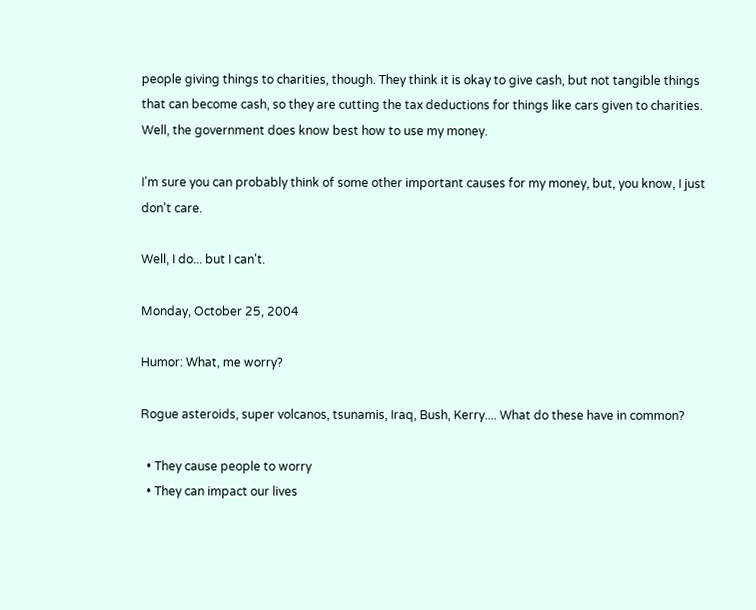people giving things to charities, though. They think it is okay to give cash, but not tangible things that can become cash, so they are cutting the tax deductions for things like cars given to charities. Well, the government does know best how to use my money.

I'm sure you can probably think of some other important causes for my money, but, you know, I just don't care.

Well, I do... but I can't.

Monday, October 25, 2004

Humor: What, me worry?

Rogue asteroids, super volcanos, tsunamis, Iraq, Bush, Kerry.... What do these have in common?

  • They cause people to worry
  • They can impact our lives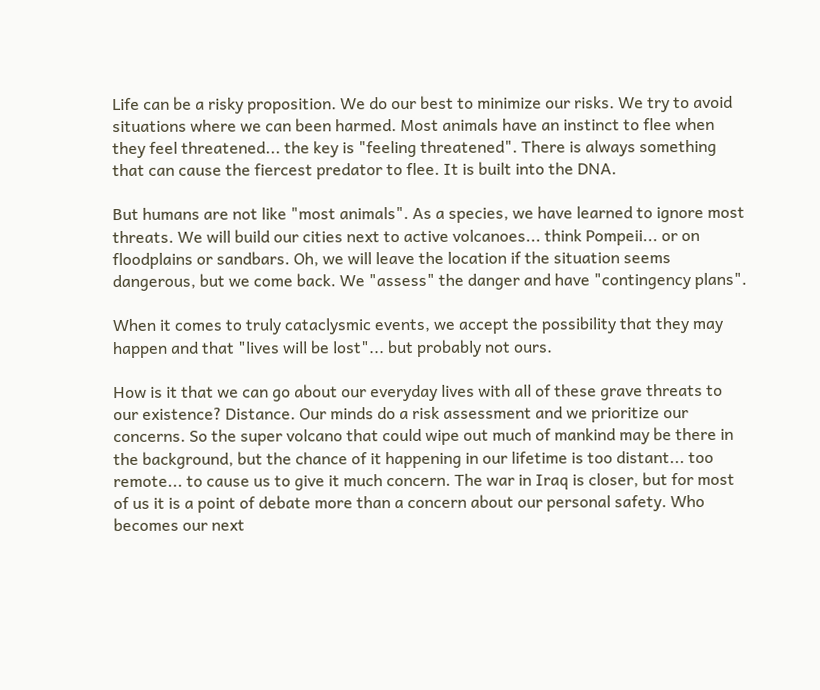Life can be a risky proposition. We do our best to minimize our risks. We try to avoid situations where we can been harmed. Most animals have an instinct to flee when they feel threatened... the key is "feeling threatened". There is always something that can cause the fiercest predator to flee. It is built into the DNA.

But humans are not like "most animals". As a species, we have learned to ignore most threats. We will build our cities next to active volcanoes... think Pompeii... or on floodplains or sandbars. Oh, we will leave the location if the situation seems dangerous, but we come back. We "assess" the danger and have "contingency plans".

When it comes to truly cataclysmic events, we accept the possibility that they may happen and that "lives will be lost"... but probably not ours.

How is it that we can go about our everyday lives with all of these grave threats to our existence? Distance. Our minds do a risk assessment and we prioritize our concerns. So the super volcano that could wipe out much of mankind may be there in the background, but the chance of it happening in our lifetime is too distant... too remote... to cause us to give it much concern. The war in Iraq is closer, but for most of us it is a point of debate more than a concern about our personal safety. Who becomes our next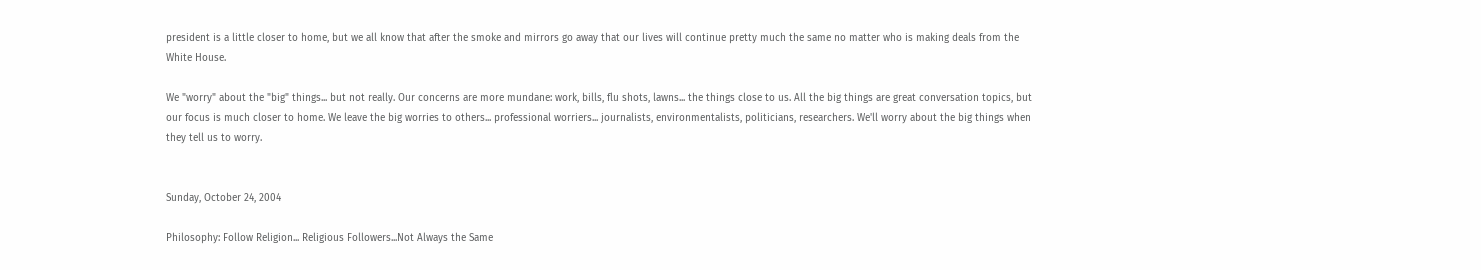president is a little closer to home, but we all know that after the smoke and mirrors go away that our lives will continue pretty much the same no matter who is making deals from the White House.

We "worry" about the "big" things... but not really. Our concerns are more mundane: work, bills, flu shots, lawns... the things close to us. All the big things are great conversation topics, but our focus is much closer to home. We leave the big worries to others... professional worriers... journalists, environmentalists, politicians, researchers. We'll worry about the big things when they tell us to worry.


Sunday, October 24, 2004

Philosophy: Follow Religion... Religious Followers...Not Always the Same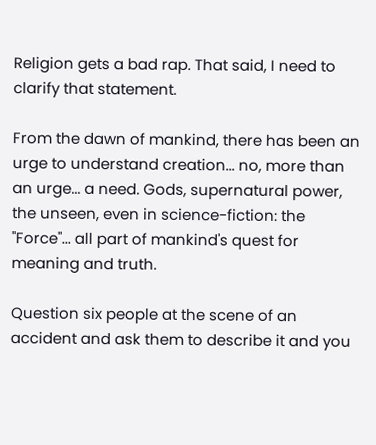Religion gets a bad rap. That said, I need to clarify that statement.

From the dawn of mankind, there has been an urge to understand creation... no, more than an urge... a need. Gods, supernatural power, the unseen, even in science-fiction: the "Force"... all part of mankind's quest for meaning and truth.

Question six people at the scene of an accident and ask them to describe it and you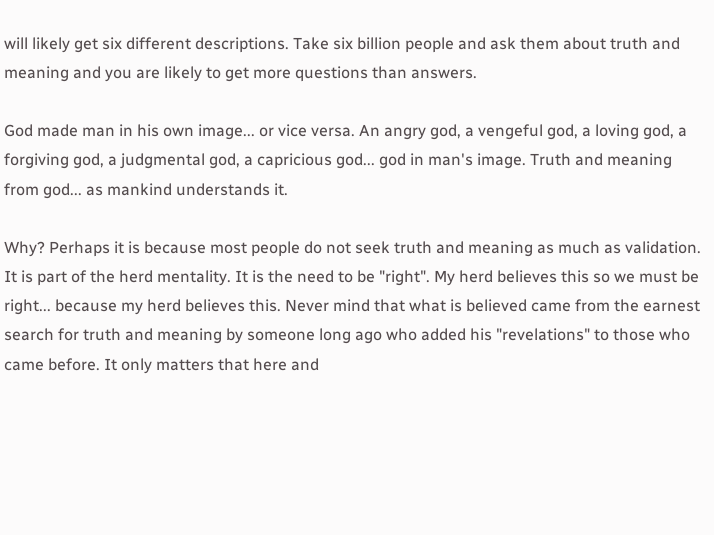will likely get six different descriptions. Take six billion people and ask them about truth and meaning and you are likely to get more questions than answers.

God made man in his own image... or vice versa. An angry god, a vengeful god, a loving god, a forgiving god, a judgmental god, a capricious god... god in man's image. Truth and meaning from god... as mankind understands it.

Why? Perhaps it is because most people do not seek truth and meaning as much as validation. It is part of the herd mentality. It is the need to be "right". My herd believes this so we must be right... because my herd believes this. Never mind that what is believed came from the earnest search for truth and meaning by someone long ago who added his "revelations" to those who came before. It only matters that here and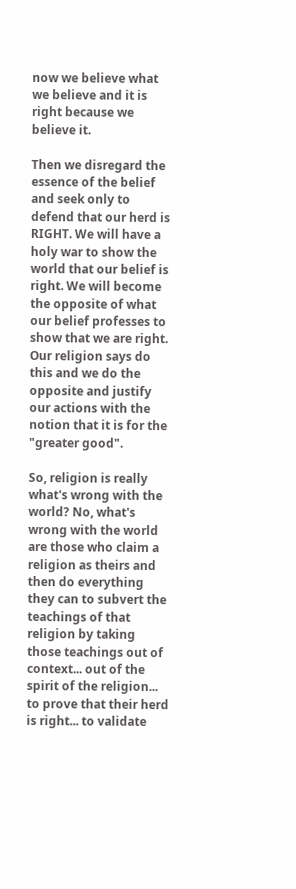now we believe what we believe and it is right because we believe it.

Then we disregard the essence of the belief and seek only to defend that our herd is RIGHT. We will have a holy war to show the world that our belief is right. We will become the opposite of what our belief professes to show that we are right. Our religion says do this and we do the opposite and justify our actions with the notion that it is for the "greater good".

So, religion is really what's wrong with the world? No, what's wrong with the world are those who claim a religion as theirs and then do everything they can to subvert the teachings of that religion by taking those teachings out of context... out of the spirit of the religion... to prove that their herd is right... to validate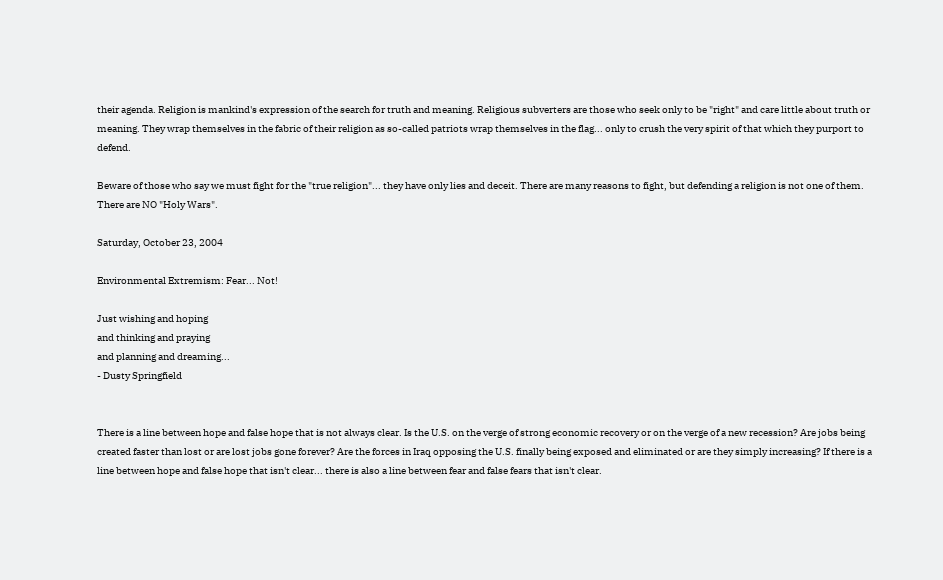their agenda. Religion is mankind's expression of the search for truth and meaning. Religious subverters are those who seek only to be "right" and care little about truth or meaning. They wrap themselves in the fabric of their religion as so-called patriots wrap themselves in the flag... only to crush the very spirit of that which they purport to defend.

Beware of those who say we must fight for the "true religion"... they have only lies and deceit. There are many reasons to fight, but defending a religion is not one of them. There are NO "Holy Wars".

Saturday, October 23, 2004

Environmental Extremism: Fear... Not!

Just wishing and hoping
and thinking and praying
and planning and dreaming...
- Dusty Springfield


There is a line between hope and false hope that is not always clear. Is the U.S. on the verge of strong economic recovery or on the verge of a new recession? Are jobs being created faster than lost or are lost jobs gone forever? Are the forces in Iraq opposing the U.S. finally being exposed and eliminated or are they simply increasing? If there is a line between hope and false hope that isn't clear... there is also a line between fear and false fears that isn't clear.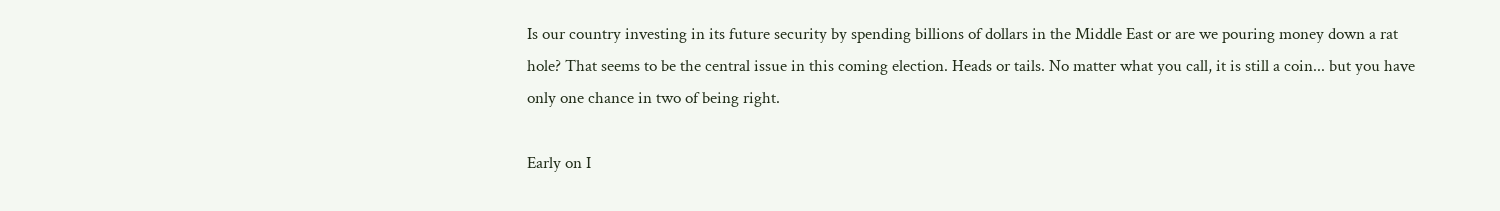Is our country investing in its future security by spending billions of dollars in the Middle East or are we pouring money down a rat hole? That seems to be the central issue in this coming election. Heads or tails. No matter what you call, it is still a coin... but you have only one chance in two of being right.

Early on I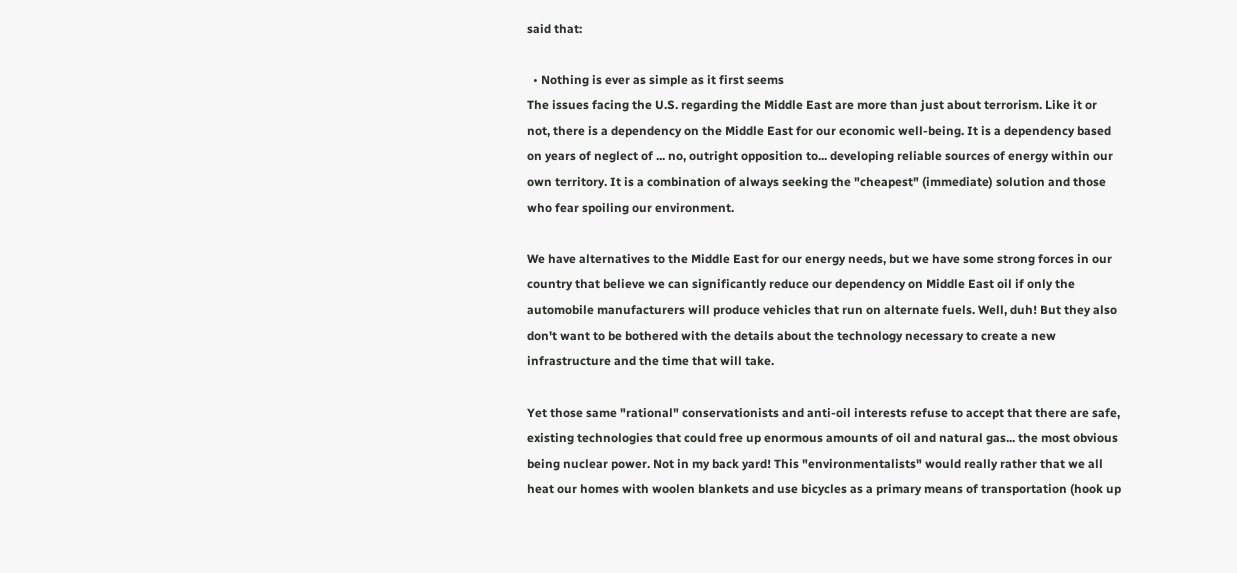said that:

  • Nothing is ever as simple as it first seems
The issues facing the U.S. regarding the Middle East are more than just about terrorism. Like it or not, there is a dependency on the Middle East for our economic well-being. It is a dependency based on years of neglect of ... no, outright opposition to... developing reliable sources of energy within our own territory. It is a combination of always seeking the "cheapest" (immediate) solution and those who fear spoiling our environment.

We have alternatives to the Middle East for our energy needs, but we have some strong forces in our country that believe we can significantly reduce our dependency on Middle East oil if only the automobile manufacturers will produce vehicles that run on alternate fuels. Well, duh! But they also don't want to be bothered with the details about the technology necessary to create a new infrastructure and the time that will take.

Yet those same "rational" conservationists and anti-oil interests refuse to accept that there are safe, existing technologies that could free up enormous amounts of oil and natural gas... the most obvious being nuclear power. Not in my back yard! This "environmentalists" would really rather that we all heat our homes with woolen blankets and use bicycles as a primary means of transportation (hook up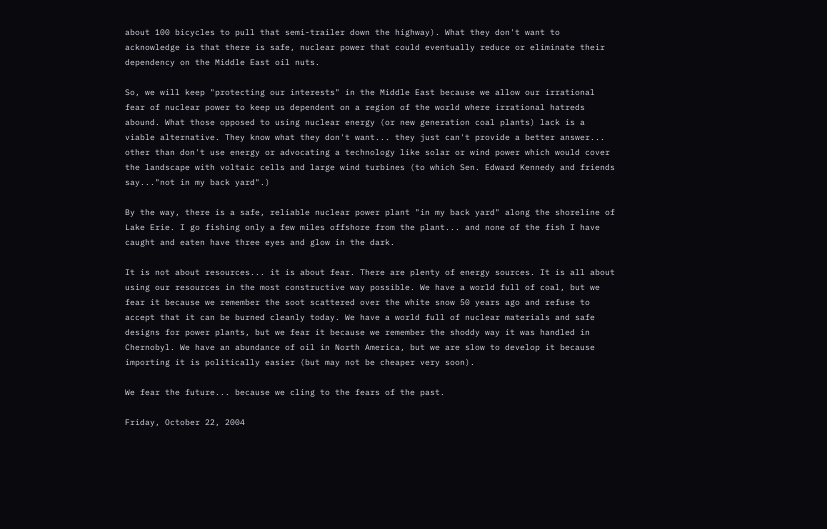about 100 bicycles to pull that semi-trailer down the highway). What they don't want to acknowledge is that there is safe, nuclear power that could eventually reduce or eliminate their dependency on the Middle East oil nuts.

So, we will keep "protecting our interests" in the Middle East because we allow our irrational fear of nuclear power to keep us dependent on a region of the world where irrational hatreds abound. What those opposed to using nuclear energy (or new generation coal plants) lack is a viable alternative. They know what they don't want... they just can't provide a better answer... other than don't use energy or advocating a technology like solar or wind power which would cover the landscape with voltaic cells and large wind turbines (to which Sen. Edward Kennedy and friends say..."not in my back yard".)

By the way, there is a safe, reliable nuclear power plant "in my back yard" along the shoreline of Lake Erie. I go fishing only a few miles offshore from the plant... and none of the fish I have caught and eaten have three eyes and glow in the dark.

It is not about resources... it is about fear. There are plenty of energy sources. It is all about using our resources in the most constructive way possible. We have a world full of coal, but we fear it because we remember the soot scattered over the white snow 50 years ago and refuse to accept that it can be burned cleanly today. We have a world full of nuclear materials and safe designs for power plants, but we fear it because we remember the shoddy way it was handled in Chernobyl. We have an abundance of oil in North America, but we are slow to develop it because importing it is politically easier (but may not be cheaper very soon).

We fear the future... because we cling to the fears of the past.

Friday, October 22, 2004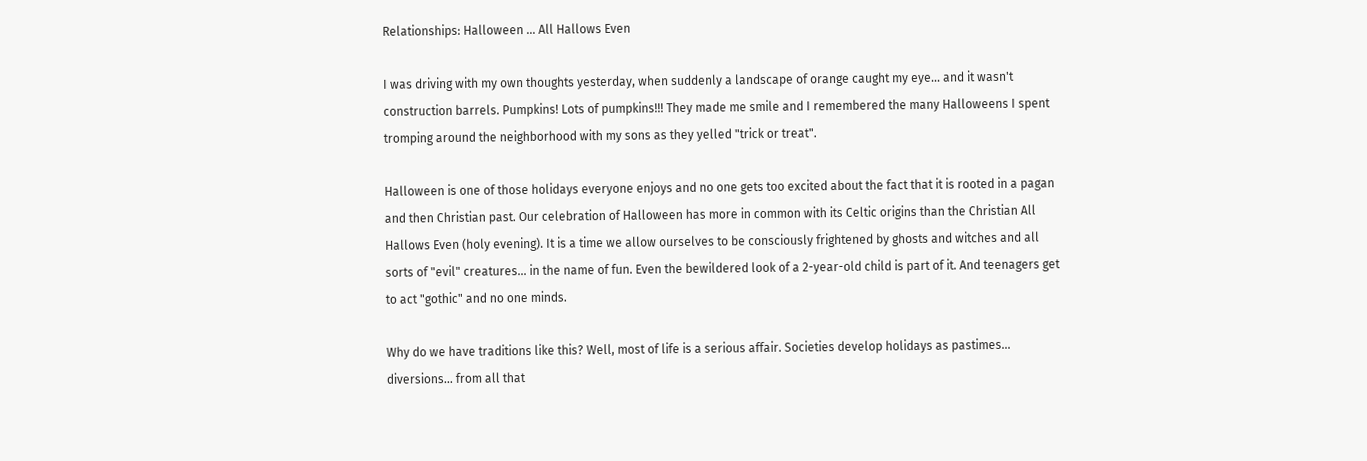Relationships: Halloween ... All Hallows Even

I was driving with my own thoughts yesterday, when suddenly a landscape of orange caught my eye... and it wasn't construction barrels. Pumpkins! Lots of pumpkins!!! They made me smile and I remembered the many Halloweens I spent tromping around the neighborhood with my sons as they yelled "trick or treat".

Halloween is one of those holidays everyone enjoys and no one gets too excited about the fact that it is rooted in a pagan and then Christian past. Our celebration of Halloween has more in common with its Celtic origins than the Christian All Hallows Even (holy evening). It is a time we allow ourselves to be consciously frightened by ghosts and witches and all sorts of "evil" creatures... in the name of fun. Even the bewildered look of a 2-year-old child is part of it. And teenagers get to act "gothic" and no one minds.

Why do we have traditions like this? Well, most of life is a serious affair. Societies develop holidays as pastimes... diversions... from all that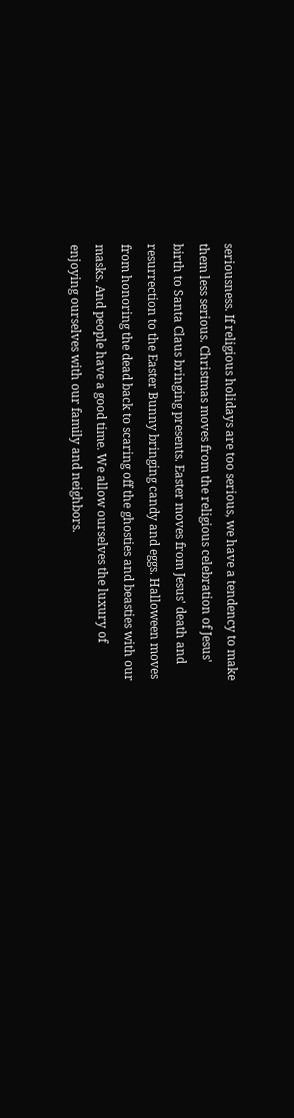seriousness. If religious holidays are too serious, we have a tendency to make them less serious. Christmas moves from the religious celebration of Jesus' birth to Santa Claus bringing presents. Easter moves from Jesus' death and resurrection to the Easter Bunny bringing candy and eggs. Halloween moves from honoring the dead back to scaring off the ghosties and beasties with our masks. And people have a good time. We allow ourselves the luxury of enjoying ourselves with our family and neighbors.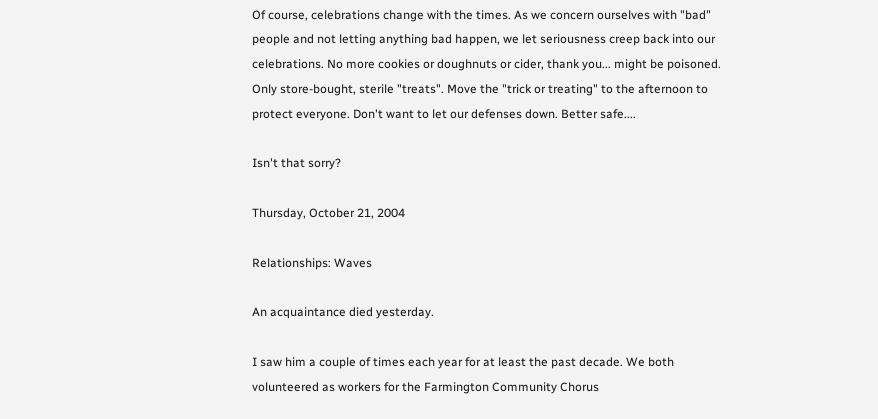Of course, celebrations change with the times. As we concern ourselves with "bad" people and not letting anything bad happen, we let seriousness creep back into our celebrations. No more cookies or doughnuts or cider, thank you... might be poisoned. Only store-bought, sterile "treats". Move the "trick or treating" to the afternoon to protect everyone. Don't want to let our defenses down. Better safe....

Isn't that sorry?

Thursday, October 21, 2004

Relationships: Waves

An acquaintance died yesterday.

I saw him a couple of times each year for at least the past decade. We both volunteered as workers for the Farmington Community Chorus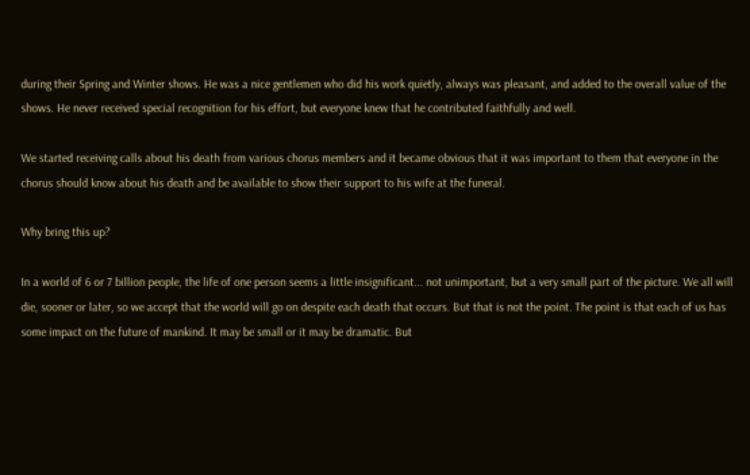during their Spring and Winter shows. He was a nice gentlemen who did his work quietly, always was pleasant, and added to the overall value of the shows. He never received special recognition for his effort, but everyone knew that he contributed faithfully and well.

We started receiving calls about his death from various chorus members and it became obvious that it was important to them that everyone in the chorus should know about his death and be available to show their support to his wife at the funeral.

Why bring this up?

In a world of 6 or 7 billion people, the life of one person seems a little insignificant... not unimportant, but a very small part of the picture. We all will die, sooner or later, so we accept that the world will go on despite each death that occurs. But that is not the point. The point is that each of us has some impact on the future of mankind. It may be small or it may be dramatic. But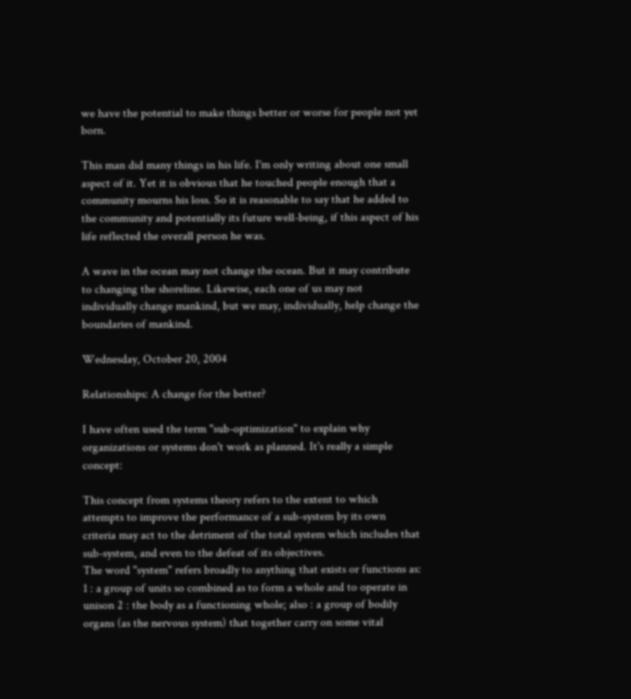we have the potential to make things better or worse for people not yet born.

This man did many things in his life. I'm only writing about one small aspect of it. Yet it is obvious that he touched people enough that a community mourns his loss. So it is reasonable to say that he added to the community and potentially its future well-being, if this aspect of his life reflected the overall person he was.

A wave in the ocean may not change the ocean. But it may contribute to changing the shoreline. Likewise, each one of us may not individually change mankind, but we may, individually, help change the boundaries of mankind.

Wednesday, October 20, 2004

Relationships: A change for the better?

I have often used the term "sub-optimization" to explain why organizations or systems don't work as planned. It's really a simple concept:

This concept from systems theory refers to the extent to which attempts to improve the performance of a sub-system by its own criteria may act to the detriment of the total system which includes that sub-system, and even to the defeat of its objectives.
The word "system" refers broadly to anything that exists or functions as:
1 : a group of units so combined as to form a whole and to operate in unison 2 : the body as a functioning whole; also : a group of bodily organs (as the nervous system) that together carry on some vital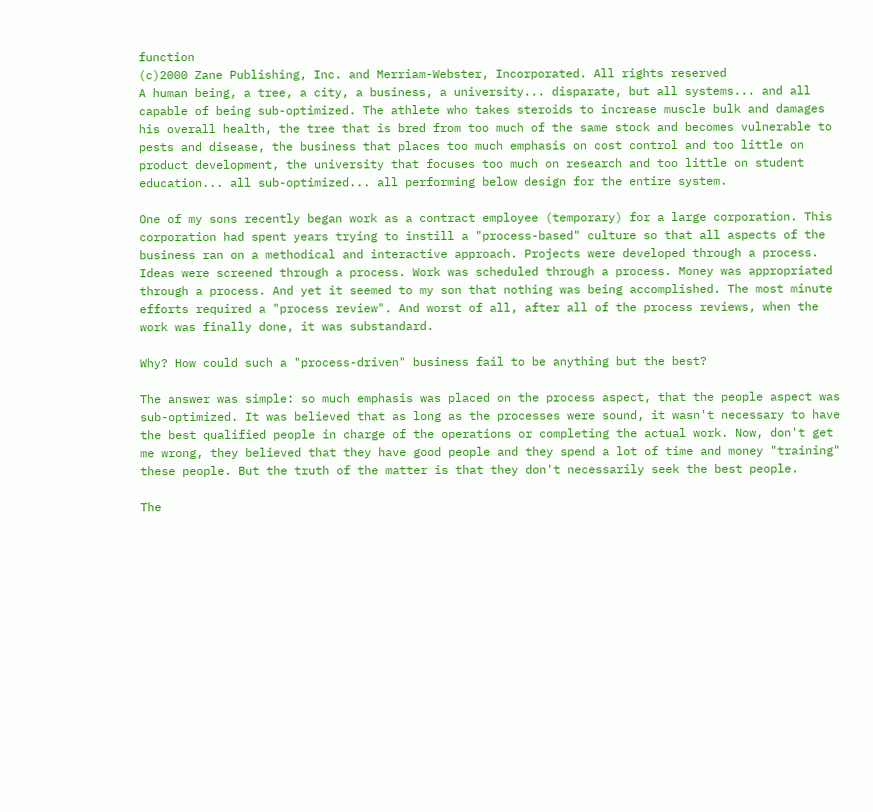function
(c)2000 Zane Publishing, Inc. and Merriam-Webster, Incorporated. All rights reserved
A human being, a tree, a city, a business, a university... disparate, but all systems... and all capable of being sub-optimized. The athlete who takes steroids to increase muscle bulk and damages his overall health, the tree that is bred from too much of the same stock and becomes vulnerable to pests and disease, the business that places too much emphasis on cost control and too little on product development, the university that focuses too much on research and too little on student education... all sub-optimized... all performing below design for the entire system.

One of my sons recently began work as a contract employee (temporary) for a large corporation. This corporation had spent years trying to instill a "process-based" culture so that all aspects of the business ran on a methodical and interactive approach. Projects were developed through a process. Ideas were screened through a process. Work was scheduled through a process. Money was appropriated through a process. And yet it seemed to my son that nothing was being accomplished. The most minute efforts required a "process review". And worst of all, after all of the process reviews, when the work was finally done, it was substandard.

Why? How could such a "process-driven" business fail to be anything but the best?

The answer was simple: so much emphasis was placed on the process aspect, that the people aspect was sub-optimized. It was believed that as long as the processes were sound, it wasn't necessary to have the best qualified people in charge of the operations or completing the actual work. Now, don't get me wrong, they believed that they have good people and they spend a lot of time and money "training" these people. But the truth of the matter is that they don't necessarily seek the best people.

The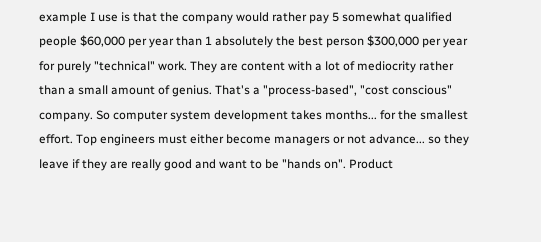example I use is that the company would rather pay 5 somewhat qualified people $60,000 per year than 1 absolutely the best person $300,000 per year for purely "technical" work. They are content with a lot of mediocrity rather than a small amount of genius. That's a "process-based", "cost conscious" company. So computer system development takes months... for the smallest effort. Top engineers must either become managers or not advance... so they leave if they are really good and want to be "hands on". Product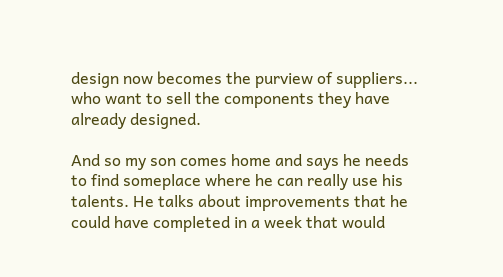design now becomes the purview of suppliers... who want to sell the components they have already designed.

And so my son comes home and says he needs to find someplace where he can really use his talents. He talks about improvements that he could have completed in a week that would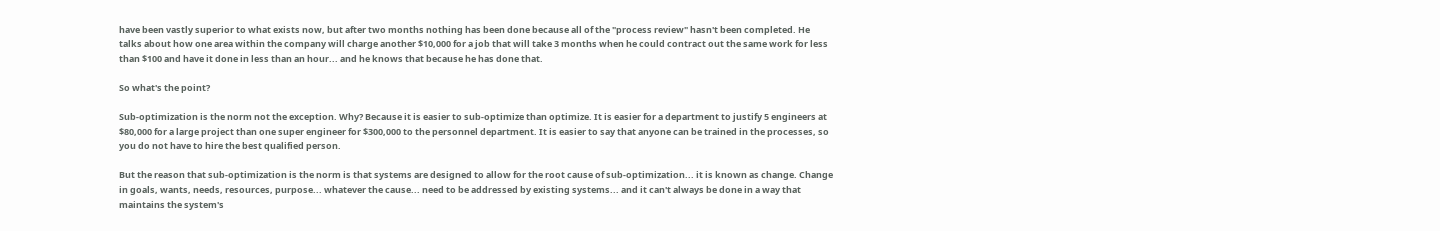have been vastly superior to what exists now, but after two months nothing has been done because all of the "process review" hasn't been completed. He talks about how one area within the company will charge another $10,000 for a job that will take 3 months when he could contract out the same work for less than $100 and have it done in less than an hour... and he knows that because he has done that.

So what's the point?

Sub-optimization is the norm not the exception. Why? Because it is easier to sub-optimize than optimize. It is easier for a department to justify 5 engineers at $80,000 for a large project than one super engineer for $300,000 to the personnel department. It is easier to say that anyone can be trained in the processes, so you do not have to hire the best qualified person.

But the reason that sub-optimization is the norm is that systems are designed to allow for the root cause of sub-optimization... it is known as change. Change in goals, wants, needs, resources, purpose... whatever the cause... need to be addressed by existing systems... and it can't always be done in a way that maintains the system's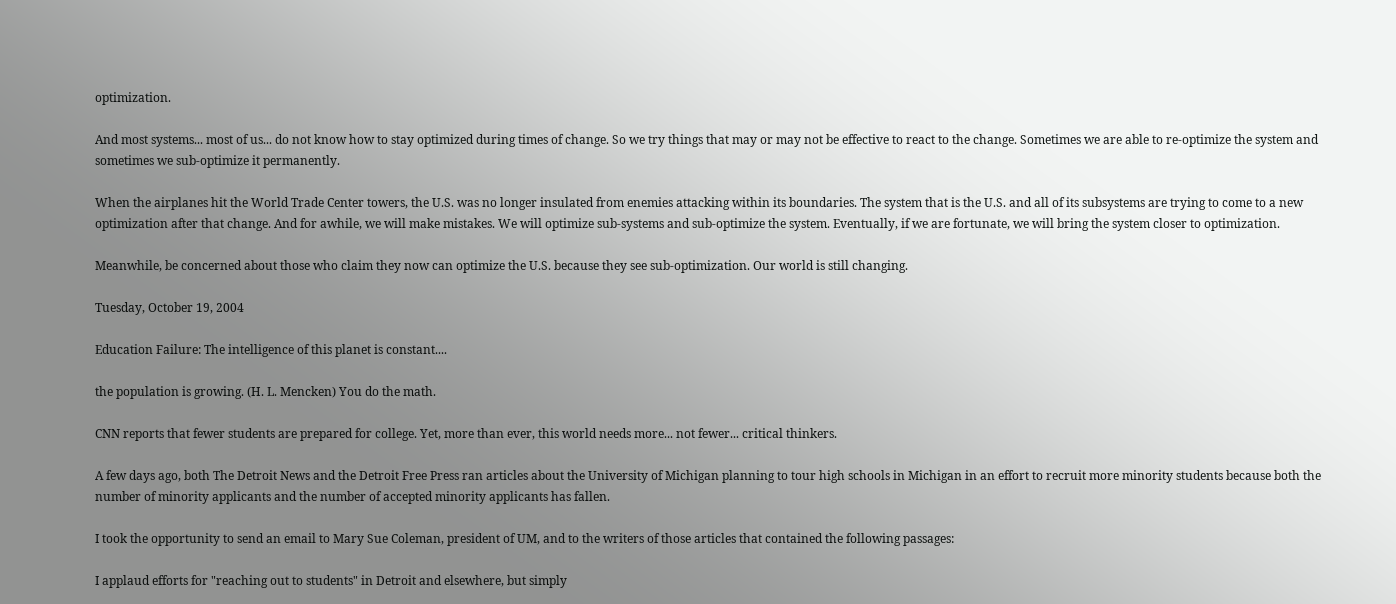optimization.

And most systems... most of us... do not know how to stay optimized during times of change. So we try things that may or may not be effective to react to the change. Sometimes we are able to re-optimize the system and sometimes we sub-optimize it permanently.

When the airplanes hit the World Trade Center towers, the U.S. was no longer insulated from enemies attacking within its boundaries. The system that is the U.S. and all of its subsystems are trying to come to a new optimization after that change. And for awhile, we will make mistakes. We will optimize sub-systems and sub-optimize the system. Eventually, if we are fortunate, we will bring the system closer to optimization.

Meanwhile, be concerned about those who claim they now can optimize the U.S. because they see sub-optimization. Our world is still changing.

Tuesday, October 19, 2004

Education Failure: The intelligence of this planet is constant....

the population is growing. (H. L. Mencken) You do the math.

CNN reports that fewer students are prepared for college. Yet, more than ever, this world needs more... not fewer... critical thinkers.

A few days ago, both The Detroit News and the Detroit Free Press ran articles about the University of Michigan planning to tour high schools in Michigan in an effort to recruit more minority students because both the number of minority applicants and the number of accepted minority applicants has fallen.

I took the opportunity to send an email to Mary Sue Coleman, president of UM, and to the writers of those articles that contained the following passages:

I applaud efforts for "reaching out to students" in Detroit and elsewhere, but simply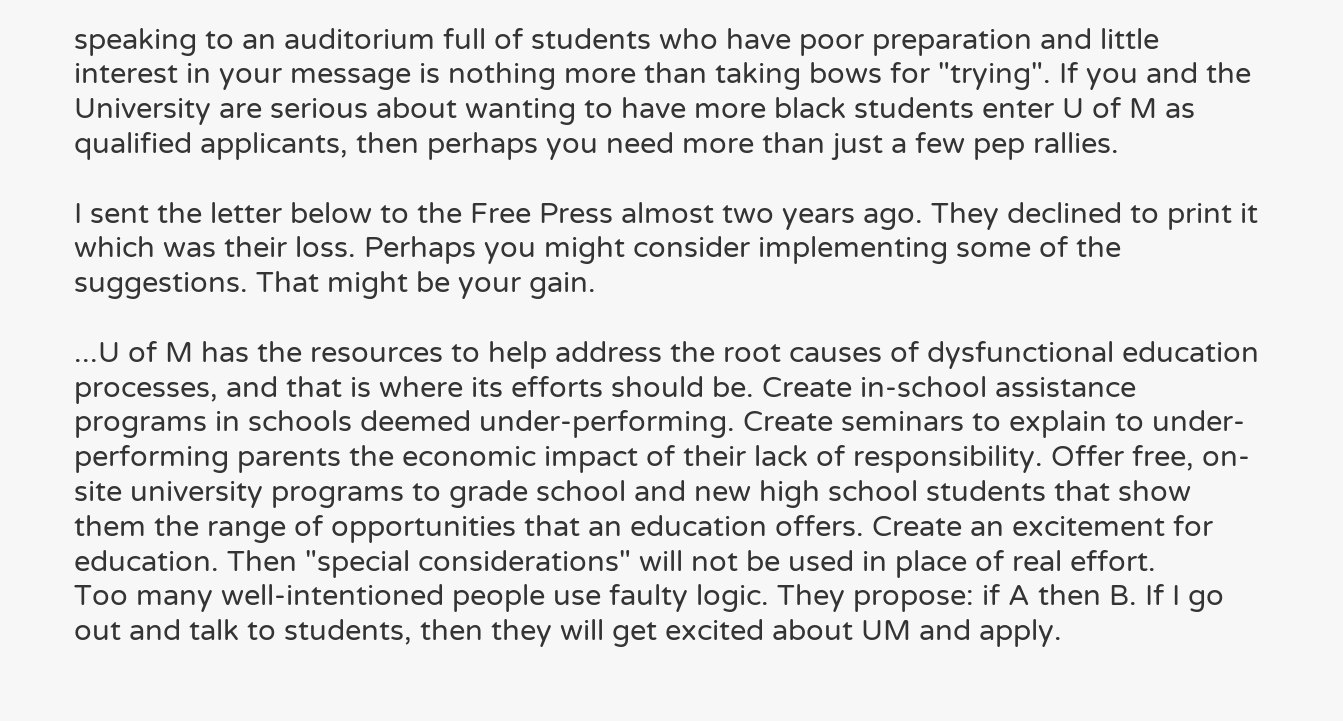speaking to an auditorium full of students who have poor preparation and little interest in your message is nothing more than taking bows for "trying". If you and the University are serious about wanting to have more black students enter U of M as qualified applicants, then perhaps you need more than just a few pep rallies.

I sent the letter below to the Free Press almost two years ago. They declined to print it which was their loss. Perhaps you might consider implementing some of the suggestions. That might be your gain.

...U of M has the resources to help address the root causes of dysfunctional education processes, and that is where its efforts should be. Create in-school assistance programs in schools deemed under-performing. Create seminars to explain to under-performing parents the economic impact of their lack of responsibility. Offer free, on-site university programs to grade school and new high school students that show them the range of opportunities that an education offers. Create an excitement for education. Then "special considerations" will not be used in place of real effort.
Too many well-intentioned people use faulty logic. They propose: if A then B. If I go out and talk to students, then they will get excited about UM and apply.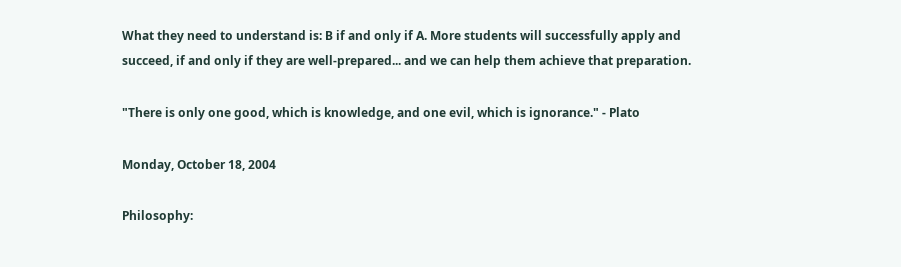What they need to understand is: B if and only if A. More students will successfully apply and succeed, if and only if they are well-prepared... and we can help them achieve that preparation.

"There is only one good, which is knowledge, and one evil, which is ignorance." - Plato

Monday, October 18, 2004

Philosophy: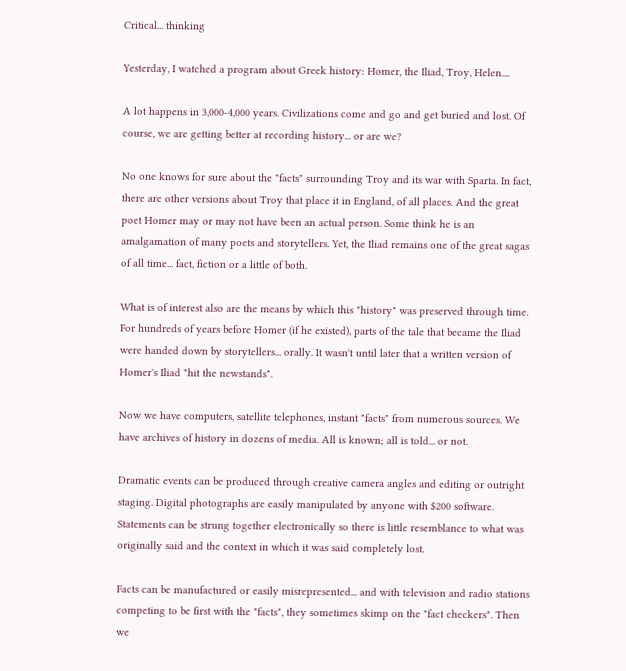Critical... thinking

Yesterday, I watched a program about Greek history: Homer, the Iliad, Troy, Helen....

A lot happens in 3,000-4,000 years. Civilizations come and go and get buried and lost. Of course, we are getting better at recording history... or are we?

No one knows for sure about the "facts" surrounding Troy and its war with Sparta. In fact, there are other versions about Troy that place it in England, of all places. And the great poet Homer may or may not have been an actual person. Some think he is an amalgamation of many poets and storytellers. Yet, the Iliad remains one of the great sagas of all time... fact, fiction or a little of both.

What is of interest also are the means by which this "history" was preserved through time. For hundreds of years before Homer (if he existed), parts of the tale that became the Iliad were handed down by storytellers... orally. It wasn't until later that a written version of Homer's Iliad "hit the newstands".

Now we have computers, satellite telephones, instant "facts" from numerous sources. We have archives of history in dozens of media. All is known; all is told... or not.

Dramatic events can be produced through creative camera angles and editing or outright staging. Digital photographs are easily manipulated by anyone with $200 software. Statements can be strung together electronically so there is little resemblance to what was originally said and the context in which it was said completely lost.

Facts can be manufactured or easily misrepresented... and with television and radio stations competing to be first with the "facts", they sometimes skimp on the "fact checkers". Then we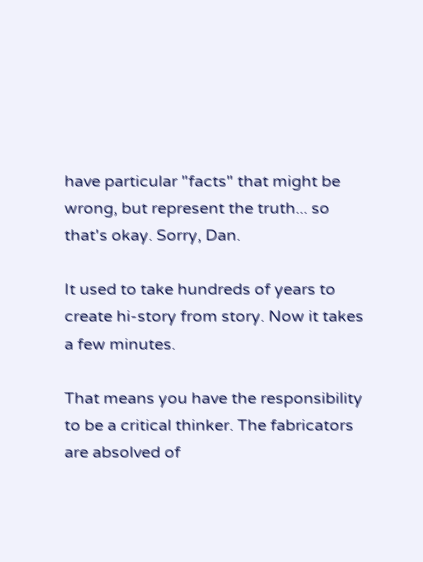have particular "facts" that might be wrong, but represent the truth... so that's okay. Sorry, Dan.

It used to take hundreds of years to create hi-story from story. Now it takes a few minutes.

That means you have the responsibility to be a critical thinker. The fabricators are absolved of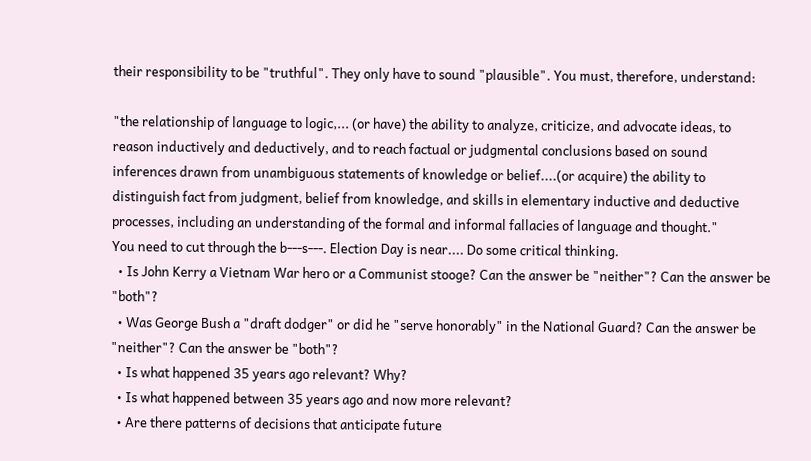their responsibility to be "truthful". They only have to sound "plausible". You must, therefore, understand:

"the relationship of language to logic,... (or have) the ability to analyze, criticize, and advocate ideas, to reason inductively and deductively, and to reach factual or judgmental conclusions based on sound inferences drawn from unambiguous statements of knowledge or belief....(or acquire) the ability to distinguish fact from judgment, belief from knowledge, and skills in elementary inductive and deductive processes, including an understanding of the formal and informal fallacies of language and thought."
You need to cut through the b---s---. Election Day is near.... Do some critical thinking.
  • Is John Kerry a Vietnam War hero or a Communist stooge? Can the answer be "neither"? Can the answer be "both"?
  • Was George Bush a "draft dodger" or did he "serve honorably" in the National Guard? Can the answer be "neither"? Can the answer be "both"?
  • Is what happened 35 years ago relevant? Why?
  • Is what happened between 35 years ago and now more relevant?
  • Are there patterns of decisions that anticipate future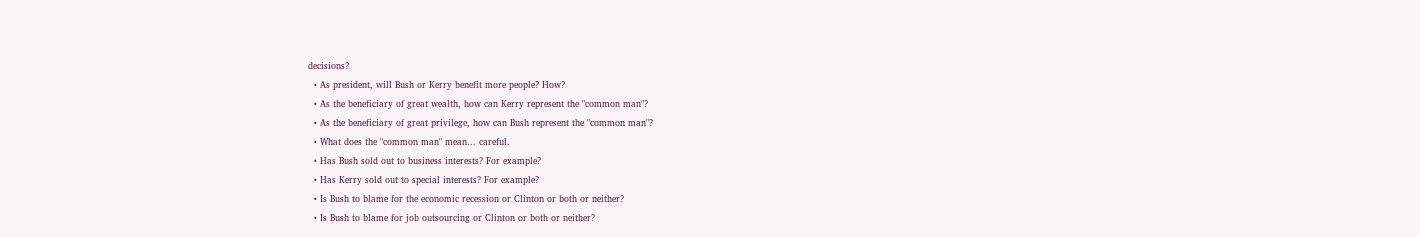decisions?
  • As president, will Bush or Kerry benefit more people? How?
  • As the beneficiary of great wealth, how can Kerry represent the "common man"?
  • As the beneficiary of great privilege, how can Bush represent the "common man"?
  • What does the "common man" mean... careful.
  • Has Bush sold out to business interests? For example?
  • Has Kerry sold out to special interests? For example?
  • Is Bush to blame for the economic recession or Clinton or both or neither?
  • Is Bush to blame for job outsourcing or Clinton or both or neither?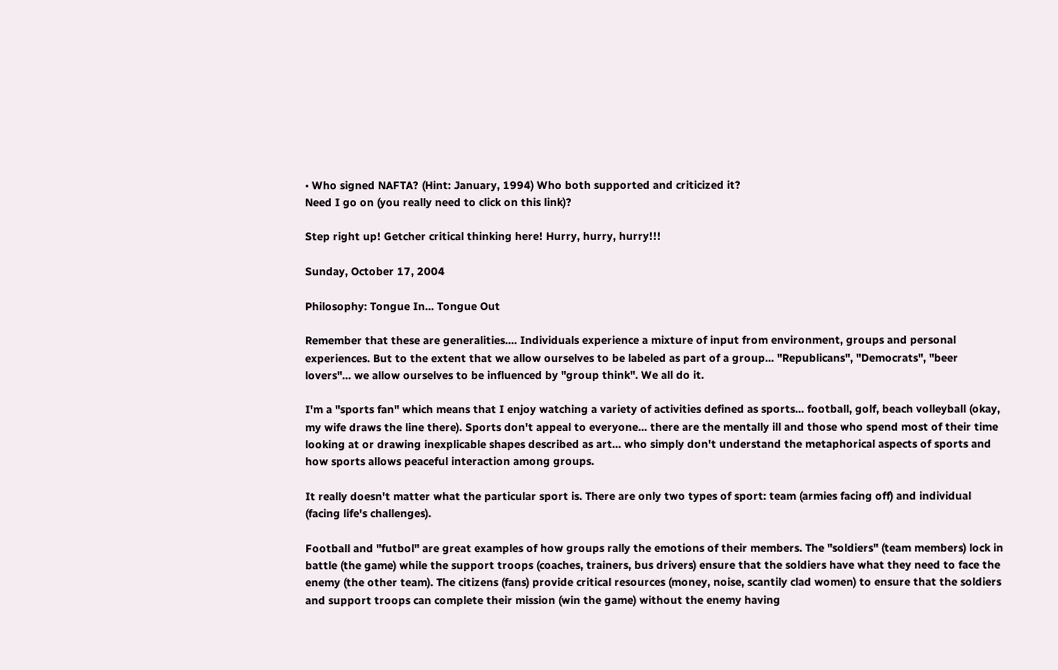• Who signed NAFTA? (Hint: January, 1994) Who both supported and criticized it?
Need I go on (you really need to click on this link)?

Step right up! Getcher critical thinking here! Hurry, hurry, hurry!!!

Sunday, October 17, 2004

Philosophy: Tongue In... Tongue Out

Remember that these are generalities.... Individuals experience a mixture of input from environment, groups and personal experiences. But to the extent that we allow ourselves to be labeled as part of a group... "Republicans", "Democrats", "beer lovers"... we allow ourselves to be influenced by "group think". We all do it.

I'm a "sports fan" which means that I enjoy watching a variety of activities defined as sports... football, golf, beach volleyball (okay, my wife draws the line there). Sports don't appeal to everyone... there are the mentally ill and those who spend most of their time looking at or drawing inexplicable shapes described as art... who simply don't understand the metaphorical aspects of sports and how sports allows peaceful interaction among groups.

It really doesn't matter what the particular sport is. There are only two types of sport: team (armies facing off) and individual (facing life's challenges).

Football and "futbol" are great examples of how groups rally the emotions of their members. The "soldiers" (team members) lock in battle (the game) while the support troops (coaches, trainers, bus drivers) ensure that the soldiers have what they need to face the enemy (the other team). The citizens (fans) provide critical resources (money, noise, scantily clad women) to ensure that the soldiers and support troops can complete their mission (win the game) without the enemy having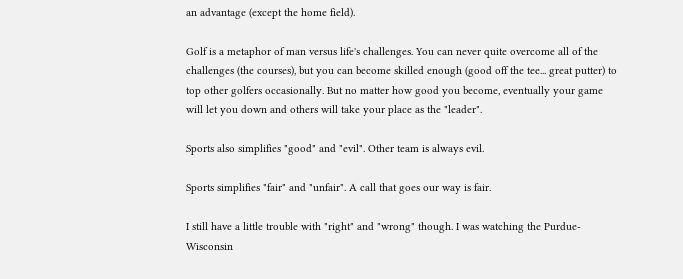an advantage (except the home field).

Golf is a metaphor of man versus life's challenges. You can never quite overcome all of the challenges (the courses), but you can become skilled enough (good off the tee... great putter) to top other golfers occasionally. But no matter how good you become, eventually your game will let you down and others will take your place as the "leader".

Sports also simplifies "good" and "evil". Other team is always evil.

Sports simplifies "fair" and "unfair". A call that goes our way is fair.

I still have a little trouble with "right" and "wrong" though. I was watching the Purdue-Wisconsin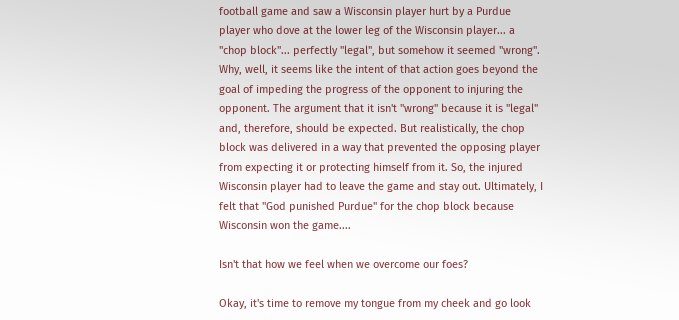football game and saw a Wisconsin player hurt by a Purdue player who dove at the lower leg of the Wisconsin player... a "chop block"... perfectly "legal", but somehow it seemed "wrong". Why, well, it seems like the intent of that action goes beyond the goal of impeding the progress of the opponent to injuring the opponent. The argument that it isn't "wrong" because it is "legal" and, therefore, should be expected. But realistically, the chop block was delivered in a way that prevented the opposing player from expecting it or protecting himself from it. So, the injured Wisconsin player had to leave the game and stay out. Ultimately, I felt that "God punished Purdue" for the chop block because Wisconsin won the game....

Isn't that how we feel when we overcome our foes?

Okay, it's time to remove my tongue from my cheek and go look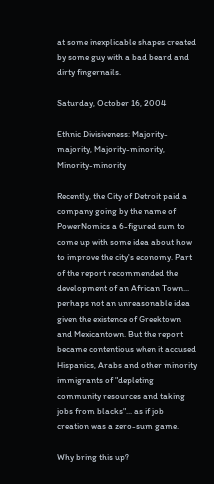at some inexplicable shapes created by some guy with a bad beard and dirty fingernails.

Saturday, October 16, 2004

Ethnic Divisiveness: Majority-majority, Majority-minority, Minority-minority

Recently, the City of Detroit paid a company going by the name of PowerNomics a 6-figured sum to come up with some idea about how to improve the city's economy. Part of the report recommended the development of an African Town... perhaps not an unreasonable idea given the existence of Greektown and Mexicantown. But the report became contentious when it accused Hispanics, Arabs and other minority immigrants of "depleting community resources and taking jobs from blacks"... as if job creation was a zero-sum game.

Why bring this up?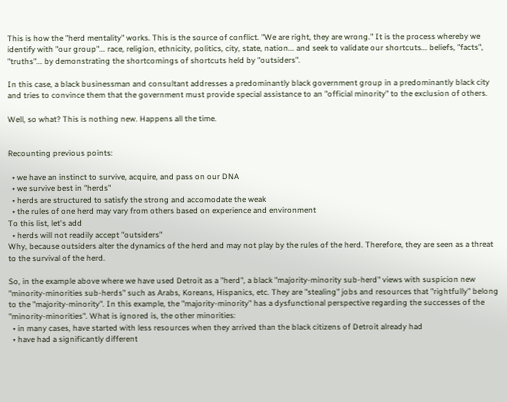This is how the "herd mentality" works. This is the source of conflict. "We are right, they are wrong." It is the process whereby we identify with "our group"... race, religion, ethnicity, politics, city, state, nation... and seek to validate our shortcuts... beliefs, "facts", "truths"... by demonstrating the shortcomings of shortcuts held by "outsiders".

In this case, a black businessman and consultant addresses a predominantly black government group in a predominantly black city and tries to convince them that the government must provide special assistance to an "official minority" to the exclusion of others.

Well, so what? This is nothing new. Happens all the time.


Recounting previous points:

  • we have an instinct to survive, acquire, and pass on our DNA
  • we survive best in "herds"
  • herds are structured to satisfy the strong and accomodate the weak
  • the rules of one herd may vary from others based on experience and environment
To this list, let's add
  • herds will not readily accept "outsiders"
Why, because outsiders alter the dynamics of the herd and may not play by the rules of the herd. Therefore, they are seen as a threat to the survival of the herd.

So, in the example above where we have used Detroit as a "herd", a black "majority-minority sub-herd" views with suspicion new "minority-minorities sub-herds" such as Arabs, Koreans, Hispanics, etc. They are "stealing" jobs and resources that "rightfully" belong to the "majority-minority". In this example, the "majority-minority" has a dysfunctional perspective regarding the successes of the "minority-minorities". What is ignored is, the other minorities:
  • in many cases, have started with less resources when they arrived than the black citizens of Detroit already had
  • have had a significantly different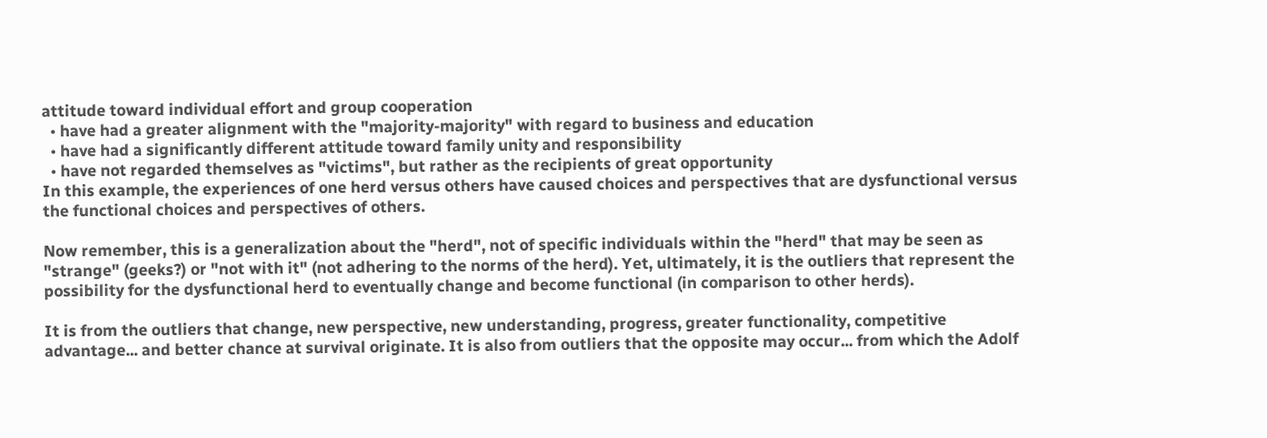attitude toward individual effort and group cooperation
  • have had a greater alignment with the "majority-majority" with regard to business and education
  • have had a significantly different attitude toward family unity and responsibility
  • have not regarded themselves as "victims", but rather as the recipients of great opportunity
In this example, the experiences of one herd versus others have caused choices and perspectives that are dysfunctional versus the functional choices and perspectives of others.

Now remember, this is a generalization about the "herd", not of specific individuals within the "herd" that may be seen as "strange" (geeks?) or "not with it" (not adhering to the norms of the herd). Yet, ultimately, it is the outliers that represent the possibility for the dysfunctional herd to eventually change and become functional (in comparison to other herds).

It is from the outliers that change, new perspective, new understanding, progress, greater functionality, competitive advantage... and better chance at survival originate. It is also from outliers that the opposite may occur... from which the Adolf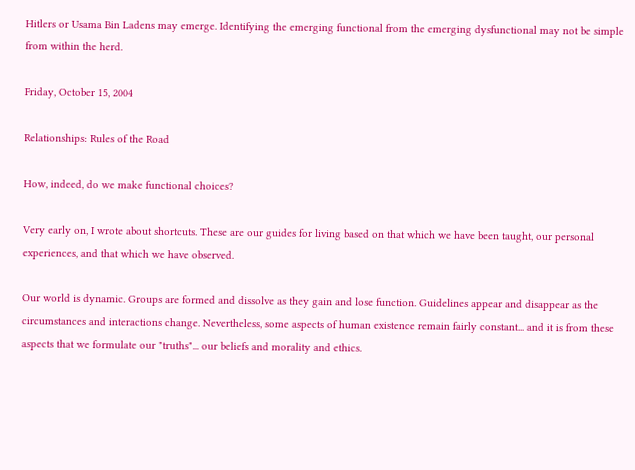Hitlers or Usama Bin Ladens may emerge. Identifying the emerging functional from the emerging dysfunctional may not be simple from within the herd.

Friday, October 15, 2004

Relationships: Rules of the Road

How, indeed, do we make functional choices?

Very early on, I wrote about shortcuts. These are our guides for living based on that which we have been taught, our personal experiences, and that which we have observed.

Our world is dynamic. Groups are formed and dissolve as they gain and lose function. Guidelines appear and disappear as the circumstances and interactions change. Nevertheless, some aspects of human existence remain fairly constant... and it is from these aspects that we formulate our "truths"... our beliefs and morality and ethics.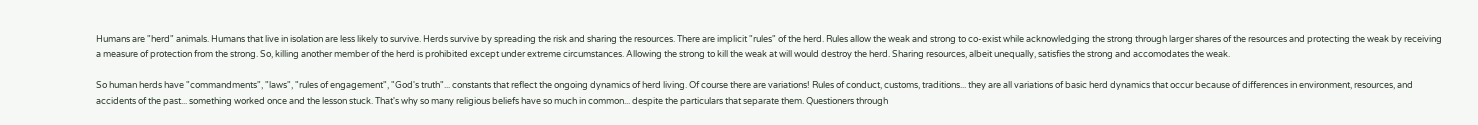Humans are "herd" animals. Humans that live in isolation are less likely to survive. Herds survive by spreading the risk and sharing the resources. There are implicit "rules" of the herd. Rules allow the weak and strong to co-exist while acknowledging the strong through larger shares of the resources and protecting the weak by receiving a measure of protection from the strong. So, killing another member of the herd is prohibited except under extreme circumstances. Allowing the strong to kill the weak at will would destroy the herd. Sharing resources, albeit unequally, satisfies the strong and accomodates the weak.

So human herds have "commandments", "laws", "rules of engagement", "God's truth"... constants that reflect the ongoing dynamics of herd living. Of course there are variations! Rules of conduct, customs, traditions... they are all variations of basic herd dynamics that occur because of differences in environment, resources, and accidents of the past... something worked once and the lesson stuck. That's why so many religious beliefs have so much in common... despite the particulars that separate them. Questioners through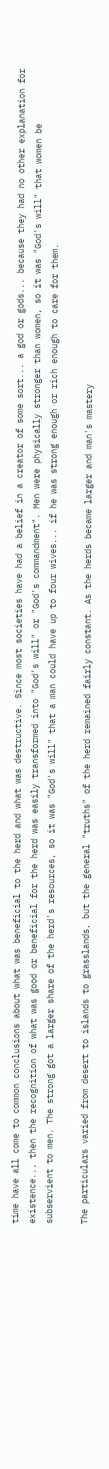time have all come to common conclusions about what was beneficial to the herd and what was destructive. Since most societies have had a belief in a creator of some sort... a god or gods... because they had no other explanation for existence... then the recognition of what was good or beneficial for the herd was easily transformed into "God's will" or "God's commandment". Men were physically stronger than women, so it was "God's will" that women be subservient to men. The strong got a larger share of the herd's resources, so it was "God's will" that a man could have up to four wives... if he was strong enough or rich enough to care for them.

The particulars varied from desert to islands to grasslands, but the general "truths" of the herd remained fairly constant. As the herds became larger and man's mastery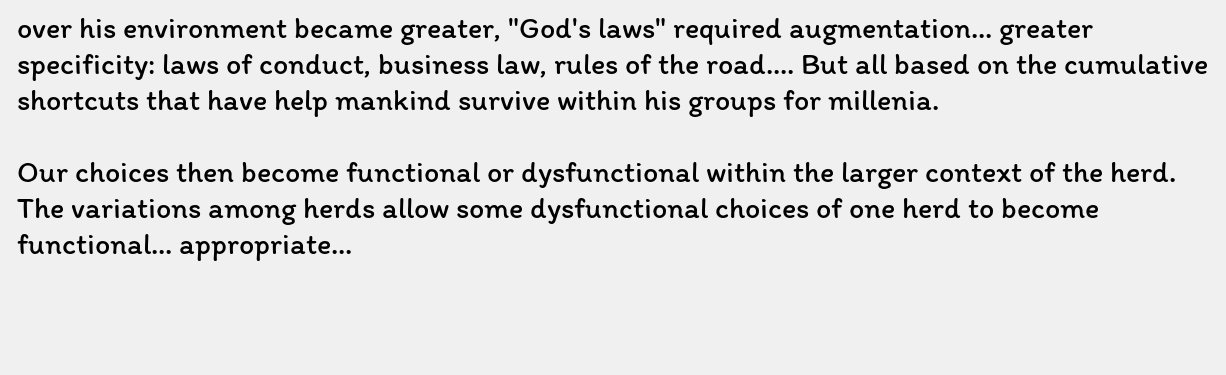over his environment became greater, "God's laws" required augmentation... greater specificity: laws of conduct, business law, rules of the road.... But all based on the cumulative shortcuts that have help mankind survive within his groups for millenia.

Our choices then become functional or dysfunctional within the larger context of the herd. The variations among herds allow some dysfunctional choices of one herd to become functional... appropriate...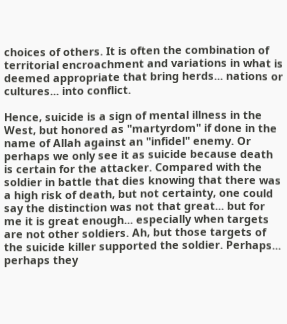choices of others. It is often the combination of territorial encroachment and variations in what is deemed appropriate that bring herds... nations or cultures... into conflict.

Hence, suicide is a sign of mental illness in the West, but honored as "martyrdom" if done in the name of Allah against an "infidel" enemy. Or perhaps we only see it as suicide because death is certain for the attacker. Compared with the soldier in battle that dies knowing that there was a high risk of death, but not certainty, one could say the distinction was not that great... but for me it is great enough... especially when targets are not other soldiers. Ah, but those targets of the suicide killer supported the soldier. Perhaps... perhaps they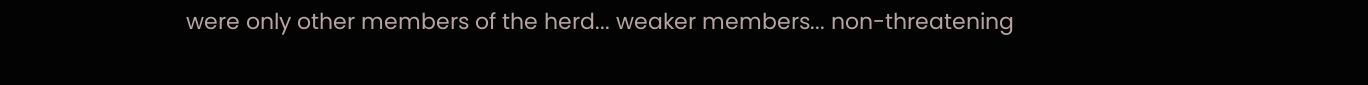were only other members of the herd... weaker members... non-threatening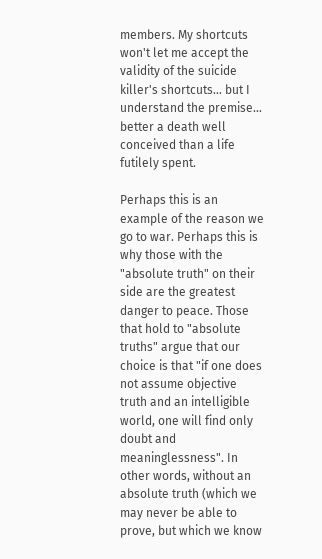members. My shortcuts won't let me accept the validity of the suicide killer's shortcuts... but I understand the premise... better a death well conceived than a life futilely spent.

Perhaps this is an example of the reason we go to war. Perhaps this is why those with the "absolute truth" on their side are the greatest danger to peace. Those that hold to "absolute truths" argue that our choice is that "if one does not assume objective truth and an intelligible world, one will find only doubt and meaninglessness". In other words, without an absolute truth (which we may never be able to prove, but which we know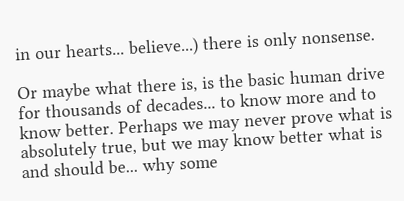in our hearts... believe...) there is only nonsense.

Or maybe what there is, is the basic human drive for thousands of decades... to know more and to know better. Perhaps we may never prove what is absolutely true, but we may know better what is and should be... why some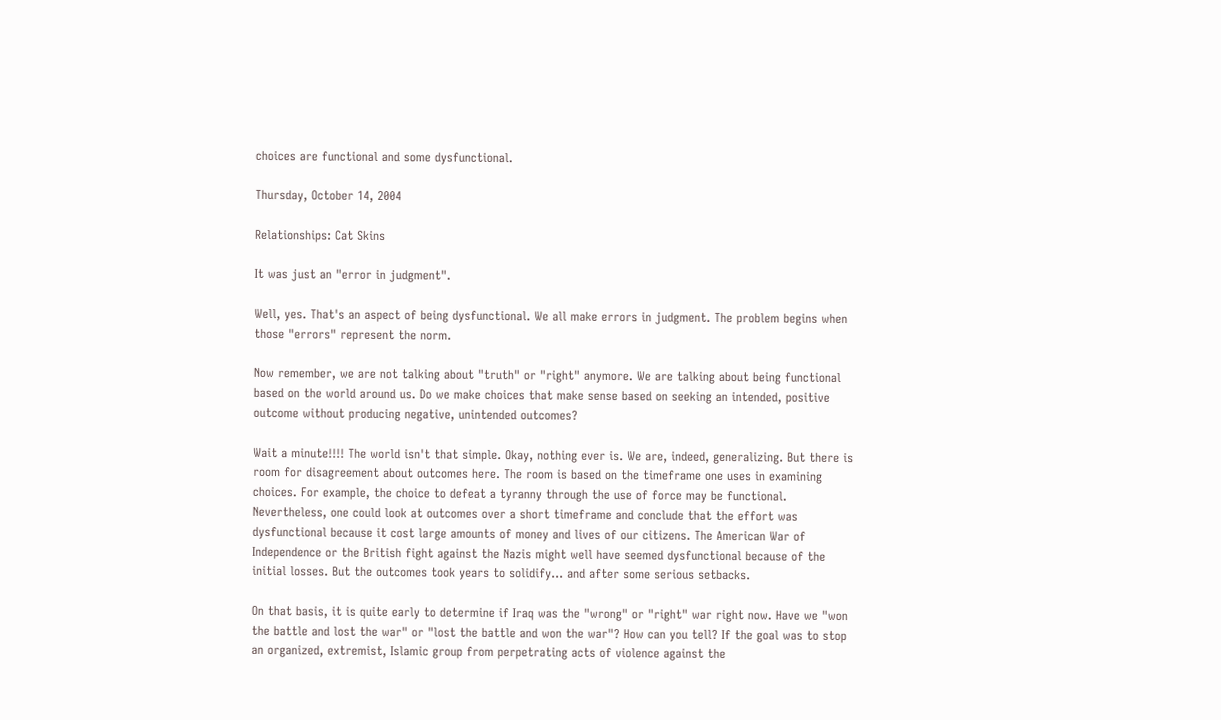choices are functional and some dysfunctional.

Thursday, October 14, 2004

Relationships: Cat Skins

It was just an "error in judgment".

Well, yes. That's an aspect of being dysfunctional. We all make errors in judgment. The problem begins when those "errors" represent the norm.

Now remember, we are not talking about "truth" or "right" anymore. We are talking about being functional based on the world around us. Do we make choices that make sense based on seeking an intended, positive outcome without producing negative, unintended outcomes?

Wait a minute!!!! The world isn't that simple. Okay, nothing ever is. We are, indeed, generalizing. But there is room for disagreement about outcomes here. The room is based on the timeframe one uses in examining choices. For example, the choice to defeat a tyranny through the use of force may be functional. Nevertheless, one could look at outcomes over a short timeframe and conclude that the effort was dysfunctional because it cost large amounts of money and lives of our citizens. The American War of Independence or the British fight against the Nazis might well have seemed dysfunctional because of the initial losses. But the outcomes took years to solidify... and after some serious setbacks.

On that basis, it is quite early to determine if Iraq was the "wrong" or "right" war right now. Have we "won the battle and lost the war" or "lost the battle and won the war"? How can you tell? If the goal was to stop an organized, extremist, Islamic group from perpetrating acts of violence against the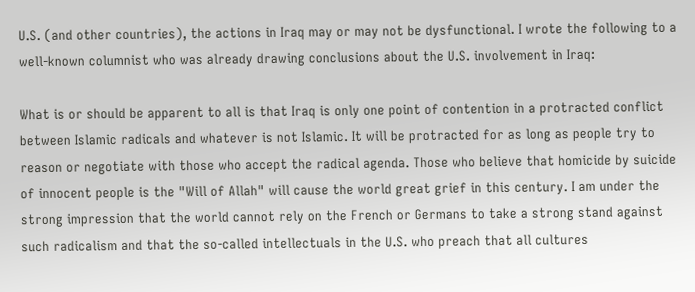U.S. (and other countries), the actions in Iraq may or may not be dysfunctional. I wrote the following to a well-known columnist who was already drawing conclusions about the U.S. involvement in Iraq:

What is or should be apparent to all is that Iraq is only one point of contention in a protracted conflict between Islamic radicals and whatever is not Islamic. It will be protracted for as long as people try to reason or negotiate with those who accept the radical agenda. Those who believe that homicide by suicide of innocent people is the "Will of Allah" will cause the world great grief in this century. I am under the strong impression that the world cannot rely on the French or Germans to take a strong stand against such radicalism and that the so-called intellectuals in the U.S. who preach that all cultures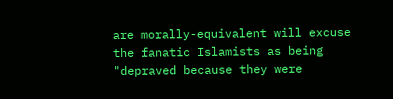are morally-equivalent will excuse the fanatic Islamists as being "depraved because they were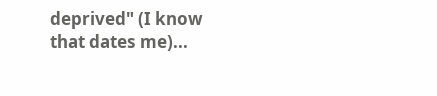deprived" (I know that dates me)...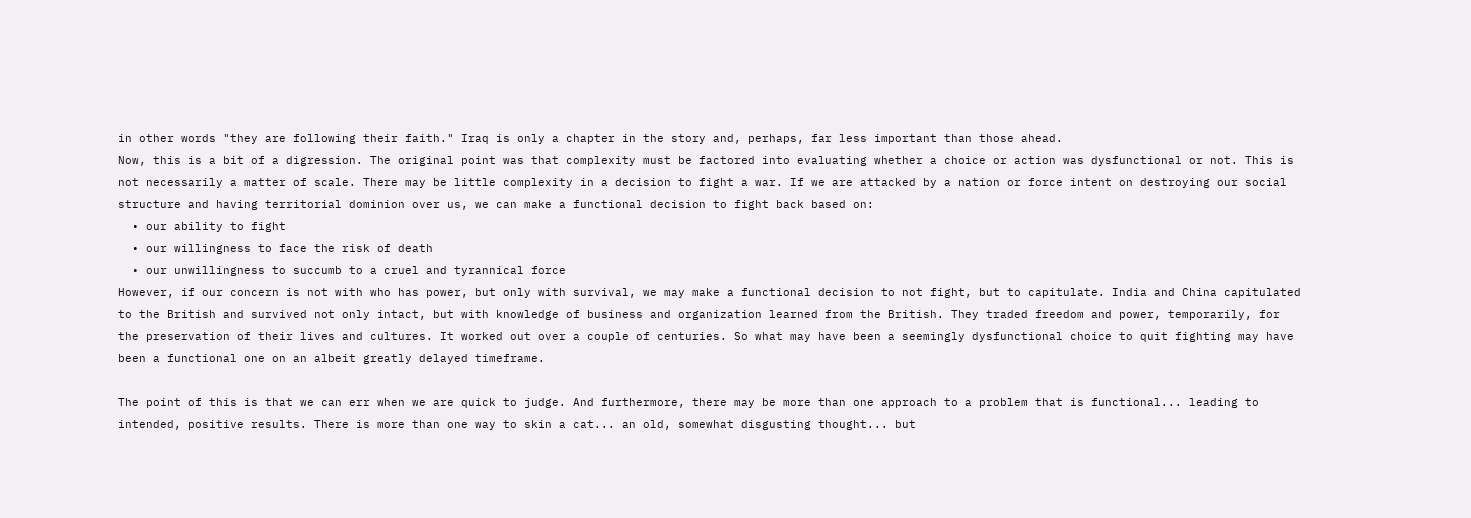in other words "they are following their faith." Iraq is only a chapter in the story and, perhaps, far less important than those ahead.
Now, this is a bit of a digression. The original point was that complexity must be factored into evaluating whether a choice or action was dysfunctional or not. This is not necessarily a matter of scale. There may be little complexity in a decision to fight a war. If we are attacked by a nation or force intent on destroying our social structure and having territorial dominion over us, we can make a functional decision to fight back based on:
  • our ability to fight
  • our willingness to face the risk of death
  • our unwillingness to succumb to a cruel and tyrannical force
However, if our concern is not with who has power, but only with survival, we may make a functional decision to not fight, but to capitulate. India and China capitulated to the British and survived not only intact, but with knowledge of business and organization learned from the British. They traded freedom and power, temporarily, for the preservation of their lives and cultures. It worked out over a couple of centuries. So what may have been a seemingly dysfunctional choice to quit fighting may have been a functional one on an albeit greatly delayed timeframe.

The point of this is that we can err when we are quick to judge. And furthermore, there may be more than one approach to a problem that is functional... leading to intended, positive results. There is more than one way to skin a cat... an old, somewhat disgusting thought... but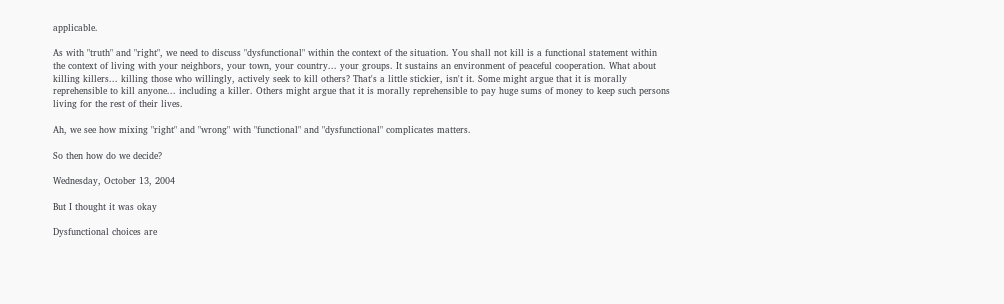applicable.

As with "truth" and "right", we need to discuss "dysfunctional" within the context of the situation. You shall not kill is a functional statement within the context of living with your neighbors, your town, your country... your groups. It sustains an environment of peaceful cooperation. What about killing killers... killing those who willingly, actively seek to kill others? That's a little stickier, isn't it. Some might argue that it is morally reprehensible to kill anyone... including a killer. Others might argue that it is morally reprehensible to pay huge sums of money to keep such persons living for the rest of their lives.

Ah, we see how mixing "right" and "wrong" with "functional" and "dysfunctional" complicates matters.

So then how do we decide?

Wednesday, October 13, 2004

But I thought it was okay

Dysfunctional choices are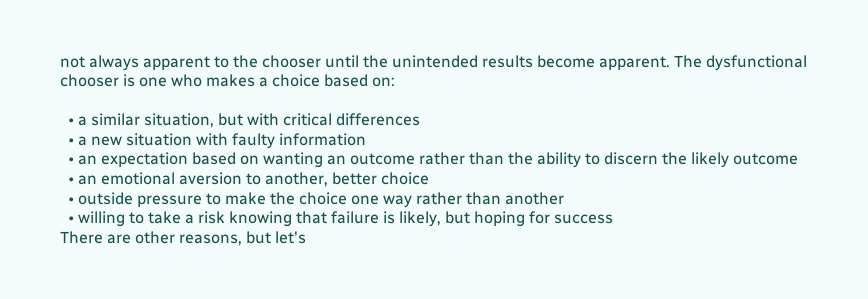not always apparent to the chooser until the unintended results become apparent. The dysfunctional chooser is one who makes a choice based on:

  • a similar situation, but with critical differences
  • a new situation with faulty information
  • an expectation based on wanting an outcome rather than the ability to discern the likely outcome
  • an emotional aversion to another, better choice
  • outside pressure to make the choice one way rather than another
  • willing to take a risk knowing that failure is likely, but hoping for success
There are other reasons, but let's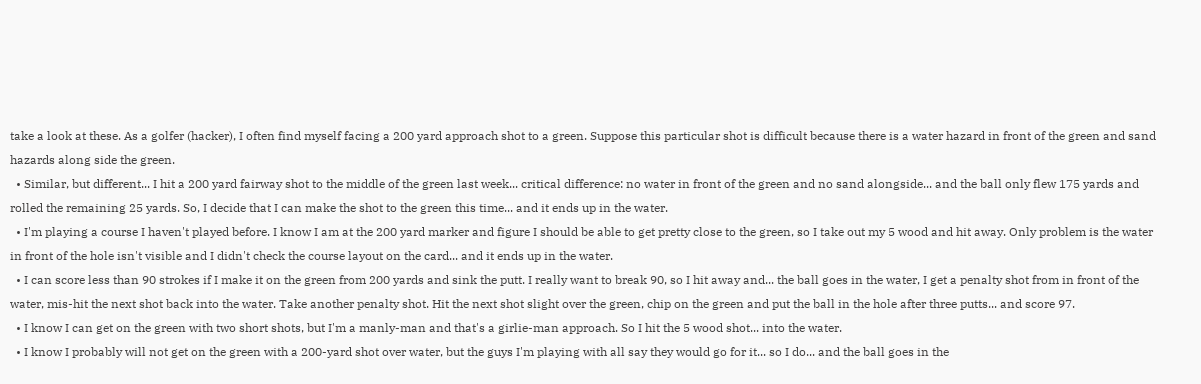take a look at these. As a golfer (hacker), I often find myself facing a 200 yard approach shot to a green. Suppose this particular shot is difficult because there is a water hazard in front of the green and sand hazards along side the green.
  • Similar, but different... I hit a 200 yard fairway shot to the middle of the green last week... critical difference: no water in front of the green and no sand alongside... and the ball only flew 175 yards and rolled the remaining 25 yards. So, I decide that I can make the shot to the green this time... and it ends up in the water.
  • I'm playing a course I haven't played before. I know I am at the 200 yard marker and figure I should be able to get pretty close to the green, so I take out my 5 wood and hit away. Only problem is the water in front of the hole isn't visible and I didn't check the course layout on the card... and it ends up in the water.
  • I can score less than 90 strokes if I make it on the green from 200 yards and sink the putt. I really want to break 90, so I hit away and... the ball goes in the water, I get a penalty shot from in front of the water, mis-hit the next shot back into the water. Take another penalty shot. Hit the next shot slight over the green, chip on the green and put the ball in the hole after three putts... and score 97.
  • I know I can get on the green with two short shots, but I'm a manly-man and that's a girlie-man approach. So I hit the 5 wood shot... into the water.
  • I know I probably will not get on the green with a 200-yard shot over water, but the guys I'm playing with all say they would go for it... so I do... and the ball goes in the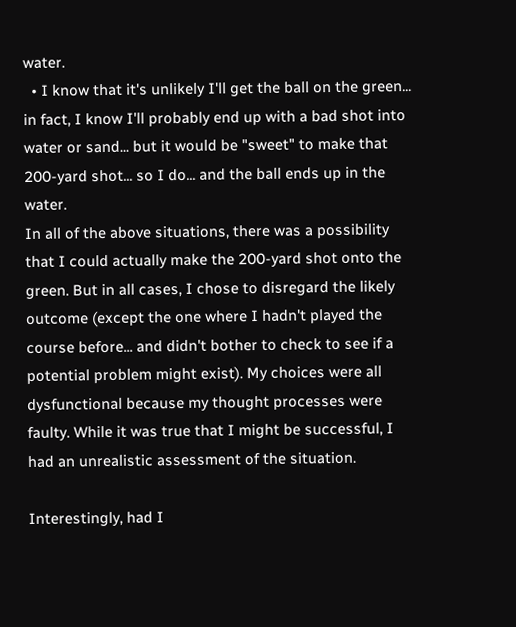water.
  • I know that it's unlikely I'll get the ball on the green... in fact, I know I'll probably end up with a bad shot into water or sand... but it would be "sweet" to make that 200-yard shot... so I do... and the ball ends up in the water.
In all of the above situations, there was a possibility that I could actually make the 200-yard shot onto the green. But in all cases, I chose to disregard the likely outcome (except the one where I hadn't played the course before... and didn't bother to check to see if a potential problem might exist). My choices were all dysfunctional because my thought processes were faulty. While it was true that I might be successful, I had an unrealistic assessment of the situation.

Interestingly, had I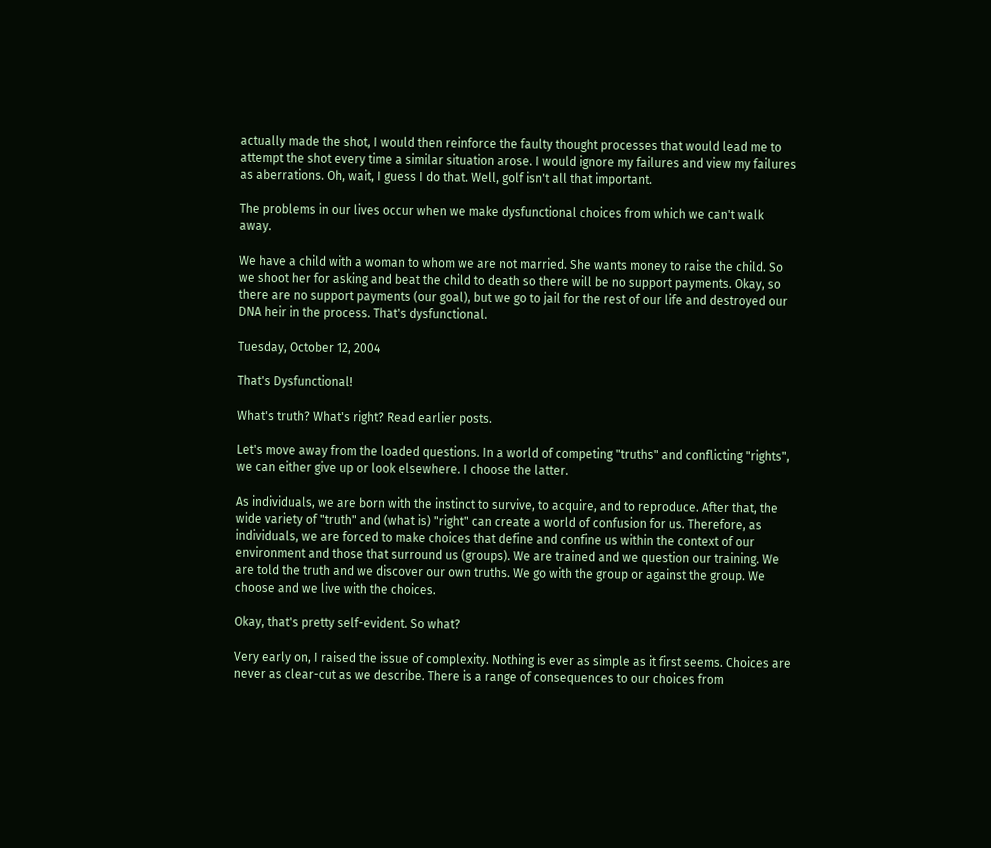actually made the shot, I would then reinforce the faulty thought processes that would lead me to attempt the shot every time a similar situation arose. I would ignore my failures and view my failures as aberrations. Oh, wait, I guess I do that. Well, golf isn't all that important.

The problems in our lives occur when we make dysfunctional choices from which we can't walk away.

We have a child with a woman to whom we are not married. She wants money to raise the child. So we shoot her for asking and beat the child to death so there will be no support payments. Okay, so there are no support payments (our goal), but we go to jail for the rest of our life and destroyed our DNA heir in the process. That's dysfunctional.

Tuesday, October 12, 2004

That's Dysfunctional!

What's truth? What's right? Read earlier posts.

Let's move away from the loaded questions. In a world of competing "truths" and conflicting "rights", we can either give up or look elsewhere. I choose the latter.

As individuals, we are born with the instinct to survive, to acquire, and to reproduce. After that, the wide variety of "truth" and (what is) "right" can create a world of confusion for us. Therefore, as individuals, we are forced to make choices that define and confine us within the context of our environment and those that surround us (groups). We are trained and we question our training. We are told the truth and we discover our own truths. We go with the group or against the group. We choose and we live with the choices.

Okay, that's pretty self-evident. So what?

Very early on, I raised the issue of complexity. Nothing is ever as simple as it first seems. Choices are never as clear-cut as we describe. There is a range of consequences to our choices from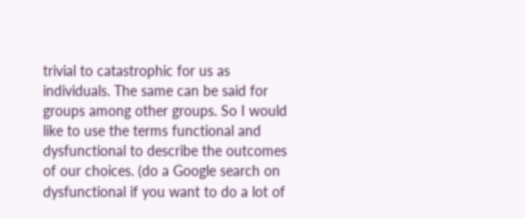trivial to catastrophic for us as individuals. The same can be said for groups among other groups. So I would like to use the terms functional and dysfunctional to describe the outcomes of our choices. (do a Google search on dysfunctional if you want to do a lot of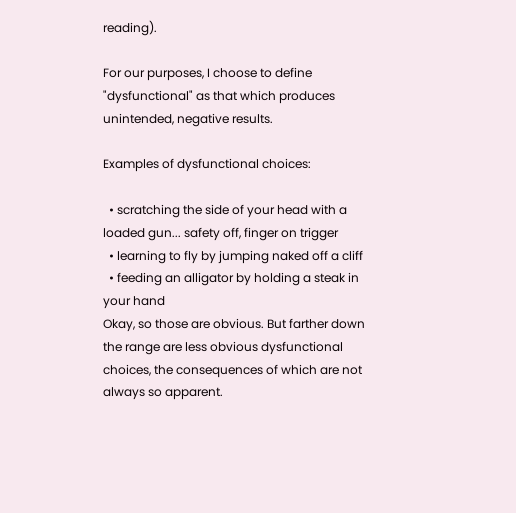reading).

For our purposes, I choose to define "dysfunctional" as that which produces unintended, negative results.

Examples of dysfunctional choices:

  • scratching the side of your head with a loaded gun... safety off, finger on trigger
  • learning to fly by jumping naked off a cliff
  • feeding an alligator by holding a steak in your hand
Okay, so those are obvious. But farther down the range are less obvious dysfunctional choices, the consequences of which are not always so apparent.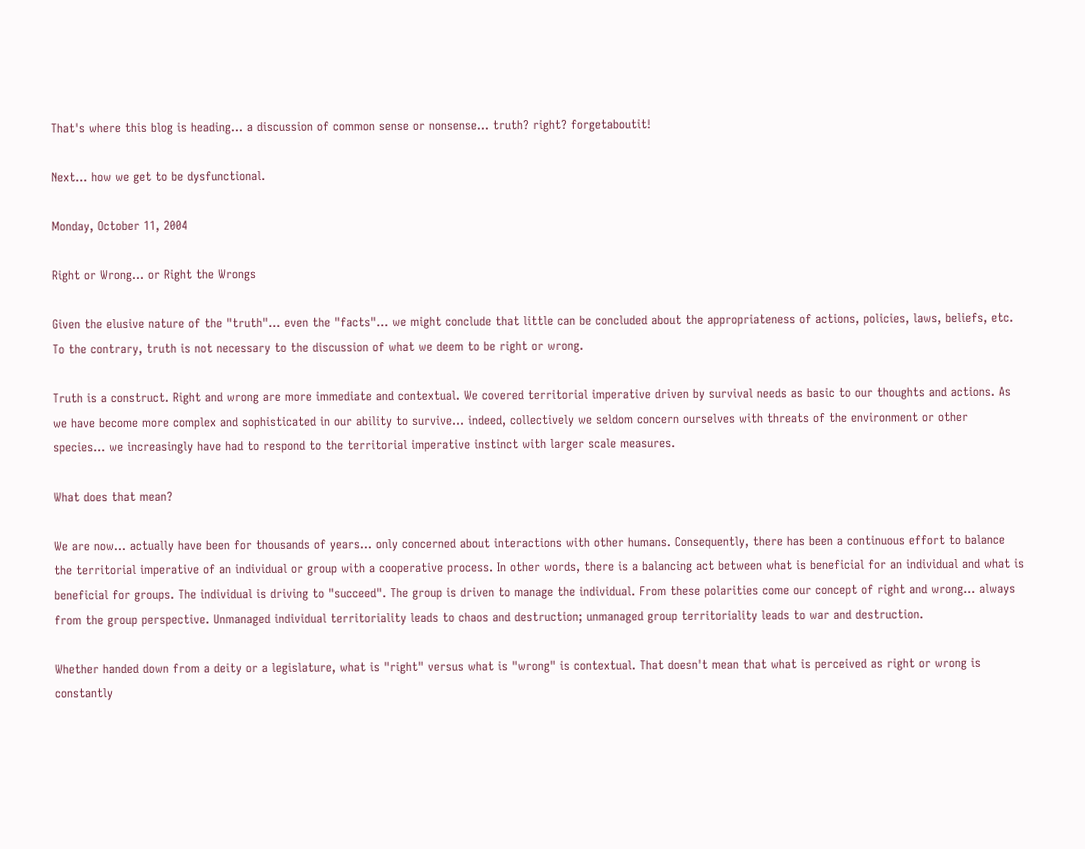That's where this blog is heading... a discussion of common sense or nonsense... truth? right? forgetaboutit!

Next... how we get to be dysfunctional.

Monday, October 11, 2004

Right or Wrong... or Right the Wrongs

Given the elusive nature of the "truth"... even the "facts"... we might conclude that little can be concluded about the appropriateness of actions, policies, laws, beliefs, etc. To the contrary, truth is not necessary to the discussion of what we deem to be right or wrong.

Truth is a construct. Right and wrong are more immediate and contextual. We covered territorial imperative driven by survival needs as basic to our thoughts and actions. As we have become more complex and sophisticated in our ability to survive... indeed, collectively we seldom concern ourselves with threats of the environment or other species... we increasingly have had to respond to the territorial imperative instinct with larger scale measures.

What does that mean?

We are now... actually have been for thousands of years... only concerned about interactions with other humans. Consequently, there has been a continuous effort to balance the territorial imperative of an individual or group with a cooperative process. In other words, there is a balancing act between what is beneficial for an individual and what is beneficial for groups. The individual is driving to "succeed". The group is driven to manage the individual. From these polarities come our concept of right and wrong... always from the group perspective. Unmanaged individual territoriality leads to chaos and destruction; unmanaged group territoriality leads to war and destruction.

Whether handed down from a deity or a legislature, what is "right" versus what is "wrong" is contextual. That doesn't mean that what is perceived as right or wrong is constantly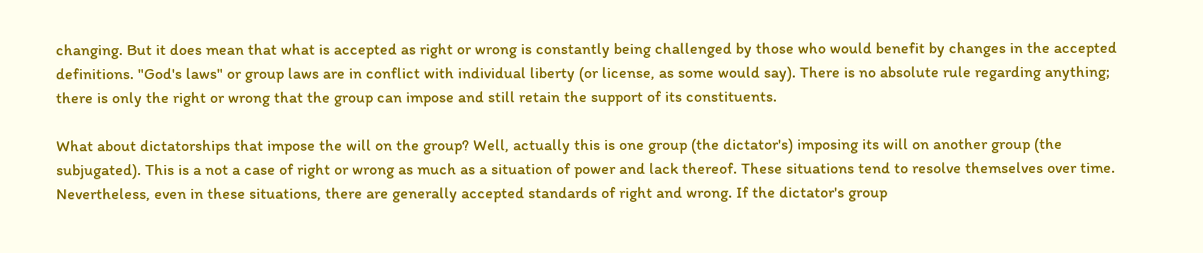changing. But it does mean that what is accepted as right or wrong is constantly being challenged by those who would benefit by changes in the accepted definitions. "God's laws" or group laws are in conflict with individual liberty (or license, as some would say). There is no absolute rule regarding anything; there is only the right or wrong that the group can impose and still retain the support of its constituents.

What about dictatorships that impose the will on the group? Well, actually this is one group (the dictator's) imposing its will on another group (the subjugated). This is a not a case of right or wrong as much as a situation of power and lack thereof. These situations tend to resolve themselves over time. Nevertheless, even in these situations, there are generally accepted standards of right and wrong. If the dictator's group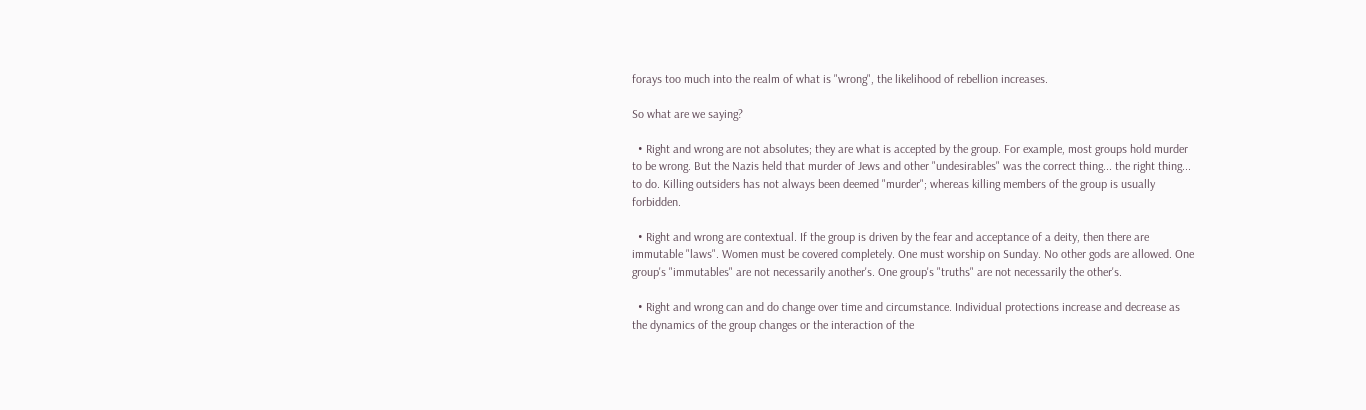forays too much into the realm of what is "wrong", the likelihood of rebellion increases.

So what are we saying?

  • Right and wrong are not absolutes; they are what is accepted by the group. For example, most groups hold murder to be wrong. But the Nazis held that murder of Jews and other "undesirables" was the correct thing... the right thing... to do. Killing outsiders has not always been deemed "murder"; whereas killing members of the group is usually forbidden.

  • Right and wrong are contextual. If the group is driven by the fear and acceptance of a deity, then there are immutable "laws". Women must be covered completely. One must worship on Sunday. No other gods are allowed. One group's "immutables" are not necessarily another's. One group's "truths" are not necessarily the other's.

  • Right and wrong can and do change over time and circumstance. Individual protections increase and decrease as the dynamics of the group changes or the interaction of the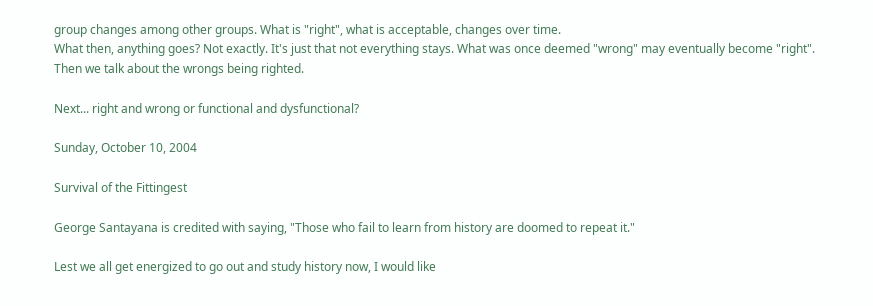group changes among other groups. What is "right", what is acceptable, changes over time.
What then, anything goes? Not exactly. It's just that not everything stays. What was once deemed "wrong" may eventually become "right". Then we talk about the wrongs being righted.

Next... right and wrong or functional and dysfunctional?

Sunday, October 10, 2004

Survival of the Fittingest

George Santayana is credited with saying, "Those who fail to learn from history are doomed to repeat it."

Lest we all get energized to go out and study history now, I would like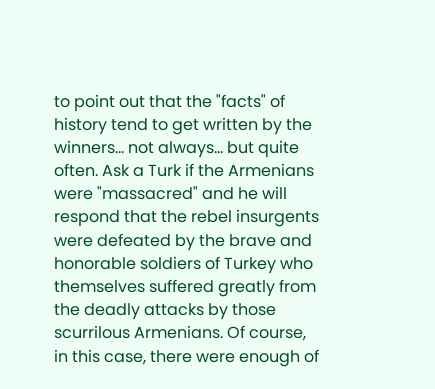to point out that the "facts" of history tend to get written by the winners... not always... but quite often. Ask a Turk if the Armenians were "massacred" and he will respond that the rebel insurgents were defeated by the brave and honorable soldiers of Turkey who themselves suffered greatly from the deadly attacks by those scurrilous Armenians. Of course, in this case, there were enough of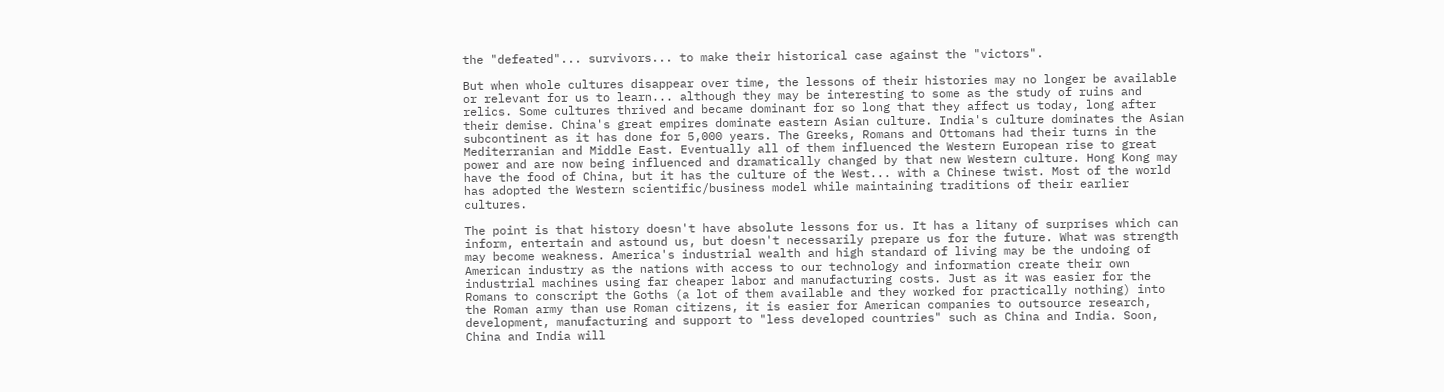the "defeated"... survivors... to make their historical case against the "victors".

But when whole cultures disappear over time, the lessons of their histories may no longer be available or relevant for us to learn... although they may be interesting to some as the study of ruins and relics. Some cultures thrived and became dominant for so long that they affect us today, long after their demise. China's great empires dominate eastern Asian culture. India's culture dominates the Asian subcontinent as it has done for 5,000 years. The Greeks, Romans and Ottomans had their turns in the Mediterranian and Middle East. Eventually all of them influenced the Western European rise to great power and are now being influenced and dramatically changed by that new Western culture. Hong Kong may have the food of China, but it has the culture of the West... with a Chinese twist. Most of the world has adopted the Western scientific/business model while maintaining traditions of their earlier cultures.

The point is that history doesn't have absolute lessons for us. It has a litany of surprises which can inform, entertain and astound us, but doesn't necessarily prepare us for the future. What was strength may become weakness. America's industrial wealth and high standard of living may be the undoing of American industry as the nations with access to our technology and information create their own industrial machines using far cheaper labor and manufacturing costs. Just as it was easier for the Romans to conscript the Goths (a lot of them available and they worked for practically nothing) into the Roman army than use Roman citizens, it is easier for American companies to outsource research, development, manufacturing and support to "less developed countries" such as China and India. Soon, China and India will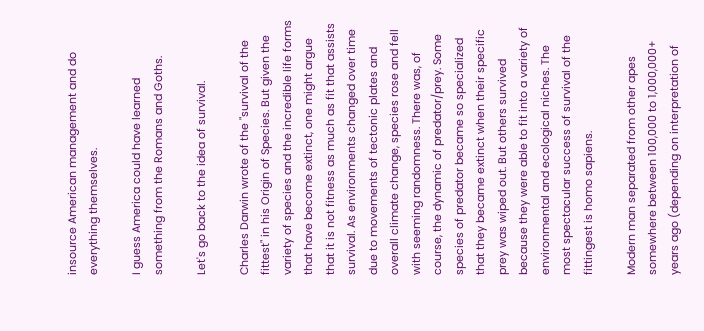insource American management and do everything themselves.

I guess America could have learned something from the Romans and Goths.

Let's go back to the idea of survival.

Charles Darwin wrote of the "survival of the fittest" in his Origin of Species. But given the variety of species and the incredible life forms that have become extinct, one might argue that it is not fitness as much as fit that assists survival. As environments changed over time due to movements of tectonic plates and overall climate change, species rose and fell with seeming randomness. There was, of course, the dynamic of predator/prey. Some species of predator became so specialized that they became extinct when their specific prey was wiped out. But others survived because they were able to fit into a variety of environmental and ecological niches. The most spectacular success of survival of the fittingest is homo sapiens.

Modern man separated from other apes somewhere between 100,000 to 1,000,000+ years ago (depending on interpretation of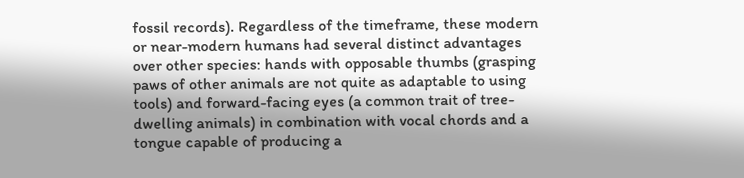fossil records). Regardless of the timeframe, these modern or near-modern humans had several distinct advantages over other species: hands with opposable thumbs (grasping paws of other animals are not quite as adaptable to using tools) and forward-facing eyes (a common trait of tree-dwelling animals) in combination with vocal chords and a tongue capable of producing a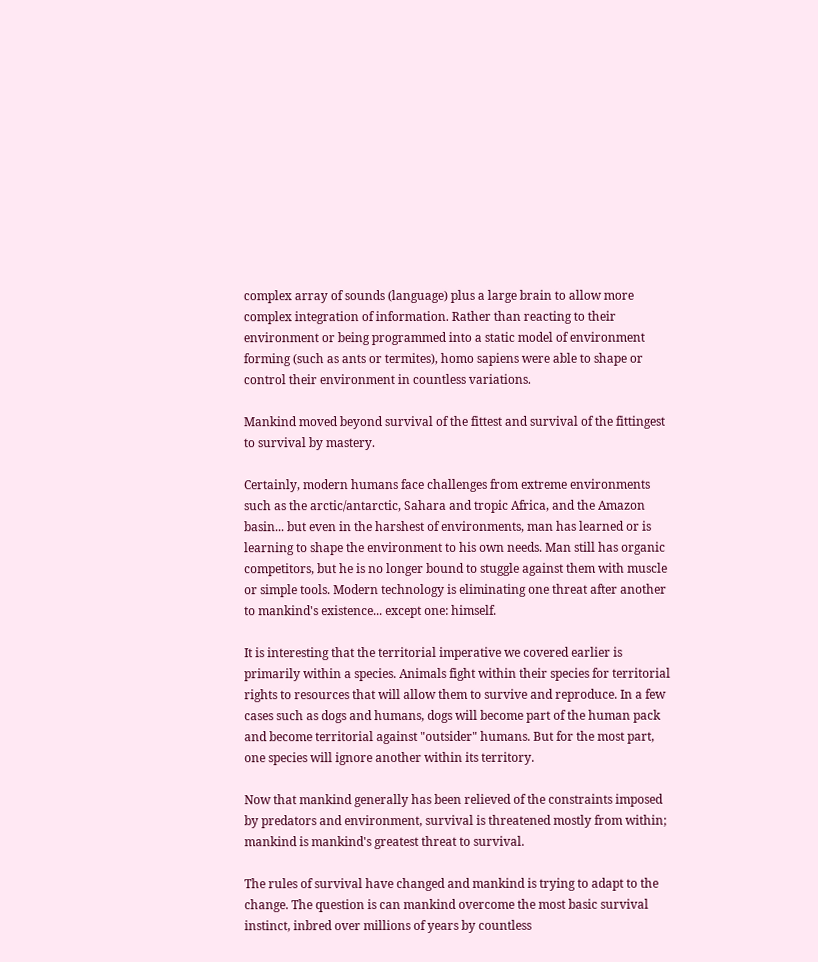complex array of sounds (language) plus a large brain to allow more complex integration of information. Rather than reacting to their environment or being programmed into a static model of environment forming (such as ants or termites), homo sapiens were able to shape or control their environment in countless variations.

Mankind moved beyond survival of the fittest and survival of the fittingest to survival by mastery.

Certainly, modern humans face challenges from extreme environments such as the arctic/antarctic, Sahara and tropic Africa, and the Amazon basin... but even in the harshest of environments, man has learned or is learning to shape the environment to his own needs. Man still has organic competitors, but he is no longer bound to stuggle against them with muscle or simple tools. Modern technology is eliminating one threat after another to mankind's existence... except one: himself.

It is interesting that the territorial imperative we covered earlier is primarily within a species. Animals fight within their species for territorial rights to resources that will allow them to survive and reproduce. In a few cases such as dogs and humans, dogs will become part of the human pack and become territorial against "outsider" humans. But for the most part, one species will ignore another within its territory.

Now that mankind generally has been relieved of the constraints imposed by predators and environment, survival is threatened mostly from within; mankind is mankind's greatest threat to survival.

The rules of survival have changed and mankind is trying to adapt to the change. The question is can mankind overcome the most basic survival instinct, inbred over millions of years by countless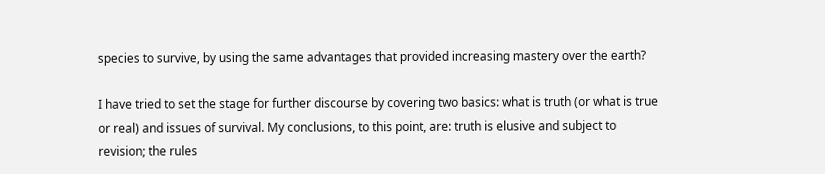species to survive, by using the same advantages that provided increasing mastery over the earth?

I have tried to set the stage for further discourse by covering two basics: what is truth (or what is true or real) and issues of survival. My conclusions, to this point, are: truth is elusive and subject to revision; the rules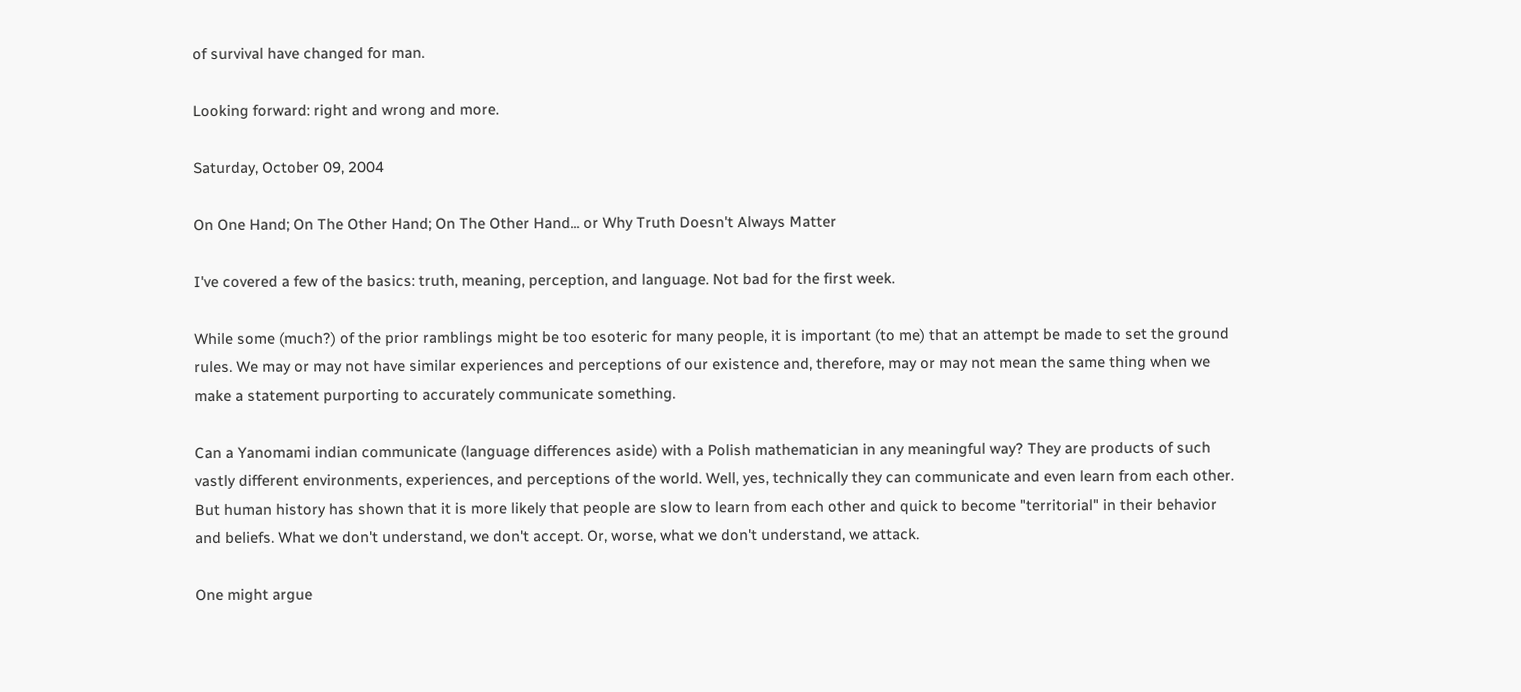of survival have changed for man.

Looking forward: right and wrong and more.

Saturday, October 09, 2004

On One Hand; On The Other Hand; On The Other Hand... or Why Truth Doesn't Always Matter

I've covered a few of the basics: truth, meaning, perception, and language. Not bad for the first week.

While some (much?) of the prior ramblings might be too esoteric for many people, it is important (to me) that an attempt be made to set the ground rules. We may or may not have similar experiences and perceptions of our existence and, therefore, may or may not mean the same thing when we make a statement purporting to accurately communicate something.

Can a Yanomami indian communicate (language differences aside) with a Polish mathematician in any meaningful way? They are products of such vastly different environments, experiences, and perceptions of the world. Well, yes, technically they can communicate and even learn from each other. But human history has shown that it is more likely that people are slow to learn from each other and quick to become "territorial" in their behavior and beliefs. What we don't understand, we don't accept. Or, worse, what we don't understand, we attack.

One might argue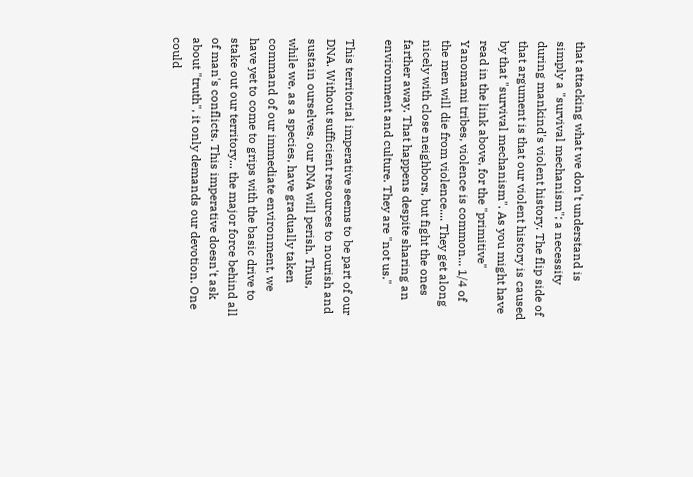that attacking what we don't understand is simply a "survival mechanism"; a necessity during mankind's violent history. The flip side of that argument is that our violent history is caused by that "survival mechanism". As you might have read in the link above, for the "primitive" Yanomami tribes, violence is common... 1/4 of the men will die from violence.... They get along nicely with close neighbors, but fight the ones farther away. That happens despite sharing an environment and culture. They are "not us."

This territorial imperative seems to be part of our DNA. Without sufficient resources to nourish and sustain ourselves, our DNA will perish. Thus, while we, as a species, have gradually taken command of our immediate environment, we have yet to come to grips with the basic drive to stake out our territory... the major force behind all of man's conflicts. This imperative doesn't ask about "truth", it only demands our devotion. One could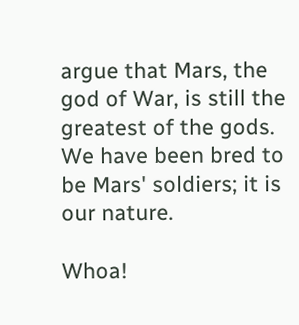argue that Mars, the god of War, is still the greatest of the gods. We have been bred to be Mars' soldiers; it is our nature.

Whoa!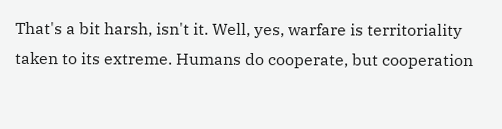That's a bit harsh, isn't it. Well, yes, warfare is territoriality taken to its extreme. Humans do cooperate, but cooperation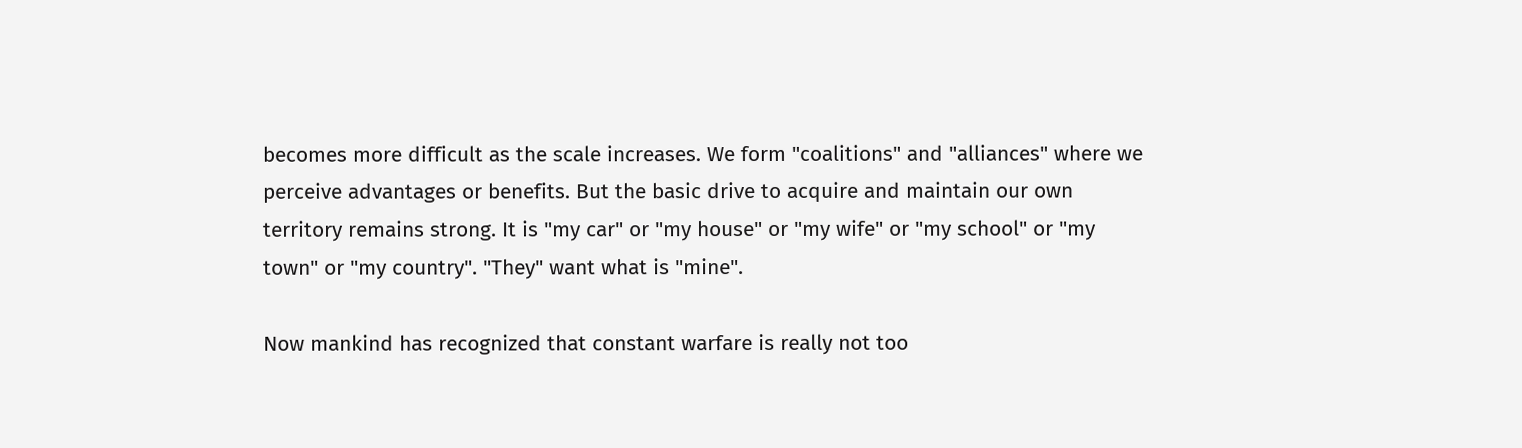becomes more difficult as the scale increases. We form "coalitions" and "alliances" where we perceive advantages or benefits. But the basic drive to acquire and maintain our own territory remains strong. It is "my car" or "my house" or "my wife" or "my school" or "my town" or "my country". "They" want what is "mine".

Now mankind has recognized that constant warfare is really not too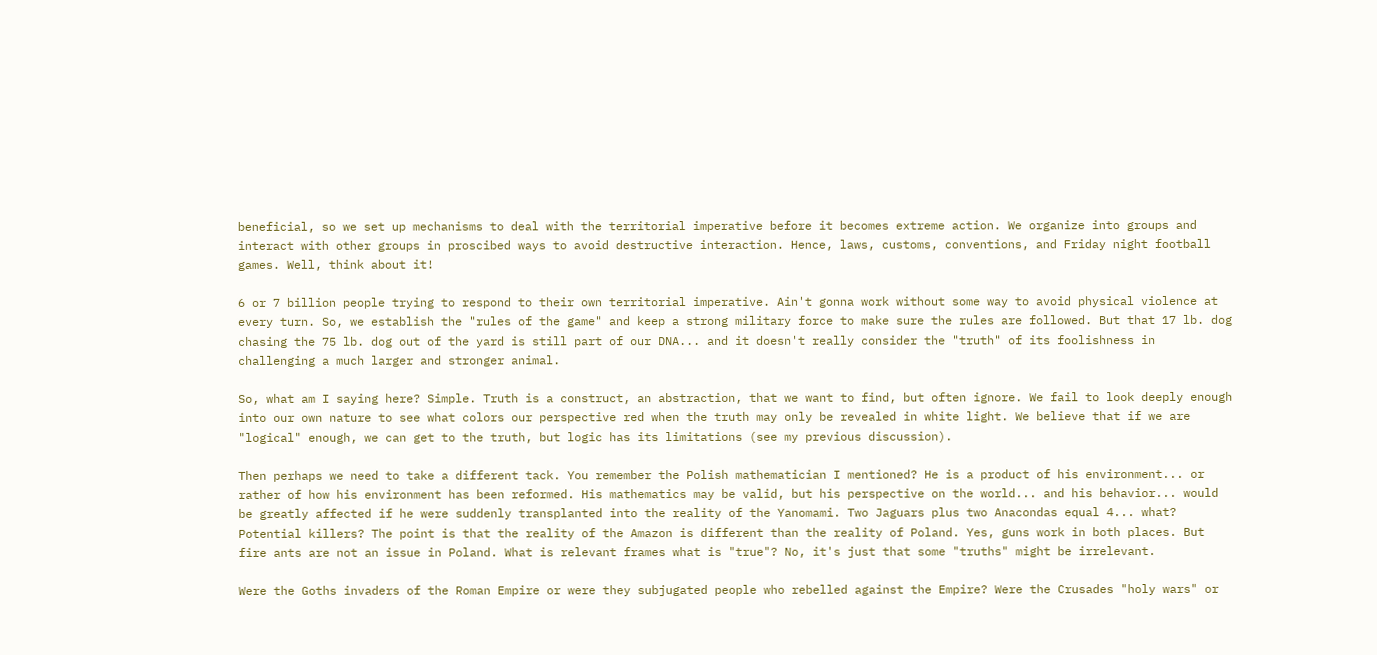beneficial, so we set up mechanisms to deal with the territorial imperative before it becomes extreme action. We organize into groups and interact with other groups in proscibed ways to avoid destructive interaction. Hence, laws, customs, conventions, and Friday night football games. Well, think about it!

6 or 7 billion people trying to respond to their own territorial imperative. Ain't gonna work without some way to avoid physical violence at every turn. So, we establish the "rules of the game" and keep a strong military force to make sure the rules are followed. But that 17 lb. dog chasing the 75 lb. dog out of the yard is still part of our DNA... and it doesn't really consider the "truth" of its foolishness in challenging a much larger and stronger animal.

So, what am I saying here? Simple. Truth is a construct, an abstraction, that we want to find, but often ignore. We fail to look deeply enough into our own nature to see what colors our perspective red when the truth may only be revealed in white light. We believe that if we are "logical" enough, we can get to the truth, but logic has its limitations (see my previous discussion).

Then perhaps we need to take a different tack. You remember the Polish mathematician I mentioned? He is a product of his environment... or rather of how his environment has been reformed. His mathematics may be valid, but his perspective on the world... and his behavior... would be greatly affected if he were suddenly transplanted into the reality of the Yanomami. Two Jaguars plus two Anacondas equal 4... what? Potential killers? The point is that the reality of the Amazon is different than the reality of Poland. Yes, guns work in both places. But fire ants are not an issue in Poland. What is relevant frames what is "true"? No, it's just that some "truths" might be irrelevant.

Were the Goths invaders of the Roman Empire or were they subjugated people who rebelled against the Empire? Were the Crusades "holy wars" or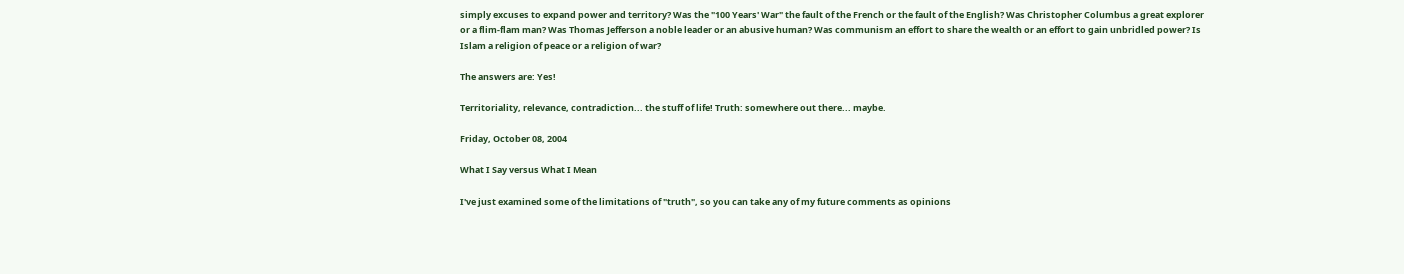simply excuses to expand power and territory? Was the "100 Years' War" the fault of the French or the fault of the English? Was Christopher Columbus a great explorer or a flim-flam man? Was Thomas Jefferson a noble leader or an abusive human? Was communism an effort to share the wealth or an effort to gain unbridled power? Is Islam a religion of peace or a religion of war?

The answers are: Yes!

Territoriality, relevance, contradiction... the stuff of life! Truth: somewhere out there... maybe.

Friday, October 08, 2004

What I Say versus What I Mean

I've just examined some of the limitations of "truth", so you can take any of my future comments as opinions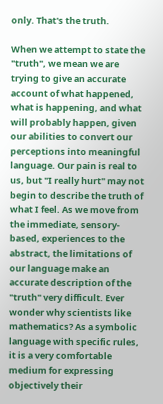only. That's the truth.

When we attempt to state the "truth", we mean we are trying to give an accurate account of what happened, what is happening, and what will probably happen, given our abilities to convert our perceptions into meaningful language. Our pain is real to us, but "I really hurt" may not begin to describe the truth of what I feel. As we move from the immediate, sensory-based, experiences to the abstract, the limitations of our language make an accurate description of the "truth" very difficult. Ever wonder why scientists like mathematics? As a symbolic language with specific rules, it is a very comfortable medium for expressing objectively their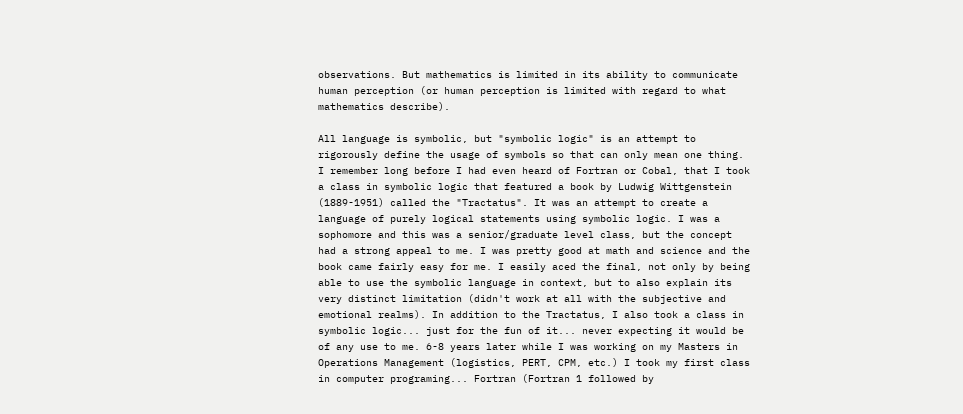observations. But mathematics is limited in its ability to communicate human perception (or human perception is limited with regard to what mathematics describe).

All language is symbolic, but "symbolic logic" is an attempt to rigorously define the usage of symbols so that can only mean one thing. I remember long before I had even heard of Fortran or Cobal, that I took a class in symbolic logic that featured a book by Ludwig Wittgenstein (1889-1951) called the "Tractatus". It was an attempt to create a language of purely logical statements using symbolic logic. I was a sophomore and this was a senior/graduate level class, but the concept had a strong appeal to me. I was pretty good at math and science and the book came fairly easy for me. I easily aced the final, not only by being able to use the symbolic language in context, but to also explain its very distinct limitation (didn't work at all with the subjective and emotional realms). In addition to the Tractatus, I also took a class in symbolic logic... just for the fun of it... never expecting it would be of any use to me. 6-8 years later while I was working on my Masters in Operations Management (logistics, PERT, CPM, etc.) I took my first class in computer programing... Fortran (Fortran 1 followed by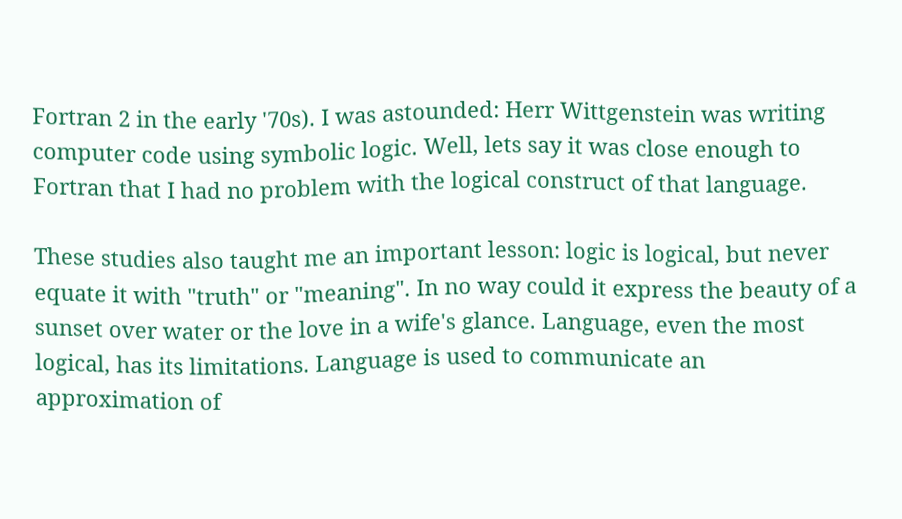Fortran 2 in the early '70s). I was astounded: Herr Wittgenstein was writing computer code using symbolic logic. Well, lets say it was close enough to Fortran that I had no problem with the logical construct of that language.

These studies also taught me an important lesson: logic is logical, but never equate it with "truth" or "meaning". In no way could it express the beauty of a sunset over water or the love in a wife's glance. Language, even the most logical, has its limitations. Language is used to communicate an approximation of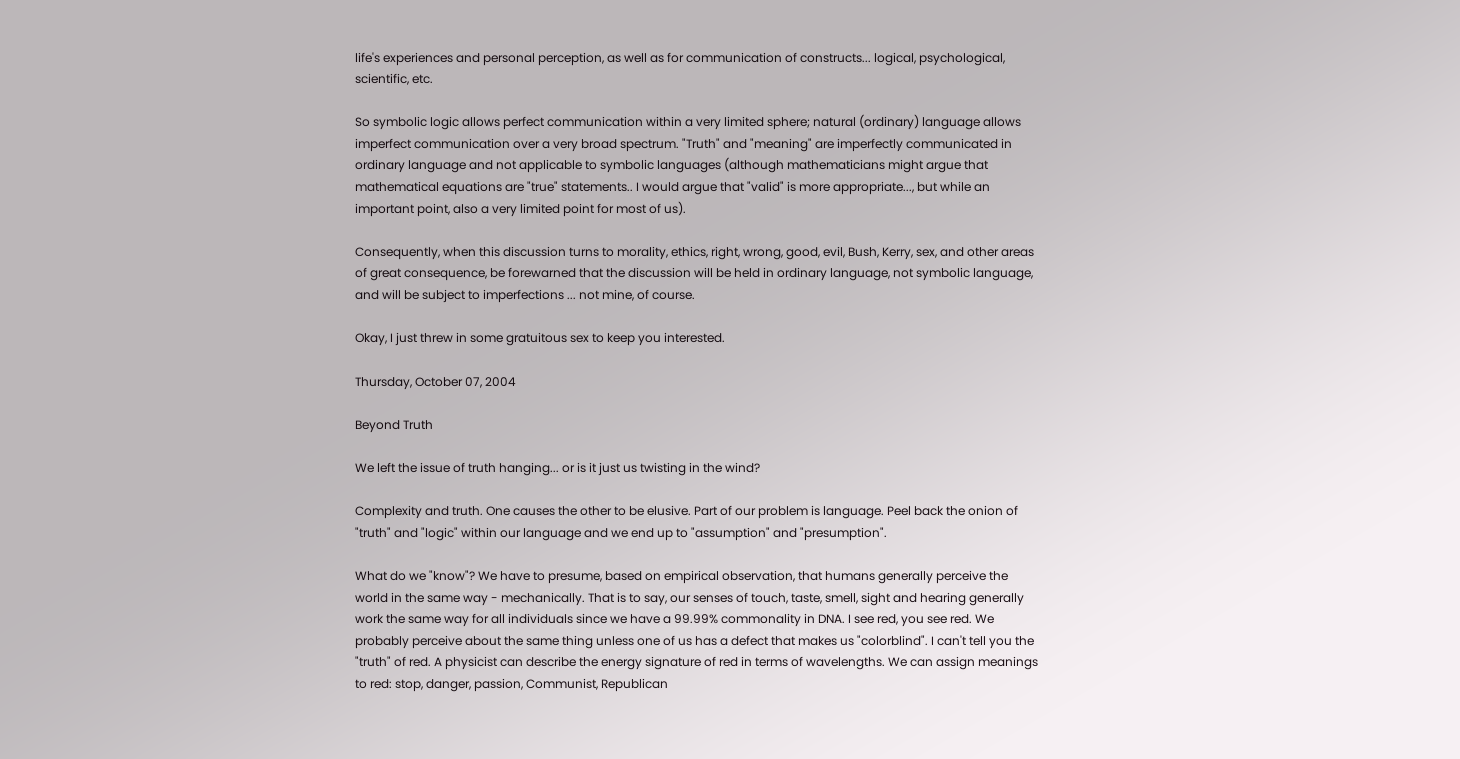life's experiences and personal perception, as well as for communication of constructs... logical, psychological, scientific, etc.

So symbolic logic allows perfect communication within a very limited sphere; natural (ordinary) language allows imperfect communication over a very broad spectrum. "Truth" and "meaning" are imperfectly communicated in ordinary language and not applicable to symbolic languages (although mathematicians might argue that mathematical equations are "true" statements.. I would argue that "valid" is more appropriate..., but while an important point, also a very limited point for most of us).

Consequently, when this discussion turns to morality, ethics, right, wrong, good, evil, Bush, Kerry, sex, and other areas of great consequence, be forewarned that the discussion will be held in ordinary language, not symbolic language, and will be subject to imperfections ... not mine, of course.

Okay, I just threw in some gratuitous sex to keep you interested.

Thursday, October 07, 2004

Beyond Truth

We left the issue of truth hanging... or is it just us twisting in the wind?

Complexity and truth. One causes the other to be elusive. Part of our problem is language. Peel back the onion of "truth" and "logic" within our language and we end up to "assumption" and "presumption".

What do we "know"? We have to presume, based on empirical observation, that humans generally perceive the world in the same way - mechanically. That is to say, our senses of touch, taste, smell, sight and hearing generally work the same way for all individuals since we have a 99.99% commonality in DNA. I see red, you see red. We probably perceive about the same thing unless one of us has a defect that makes us "colorblind". I can't tell you the "truth" of red. A physicist can describe the energy signature of red in terms of wavelengths. We can assign meanings to red: stop, danger, passion, Communist, Republican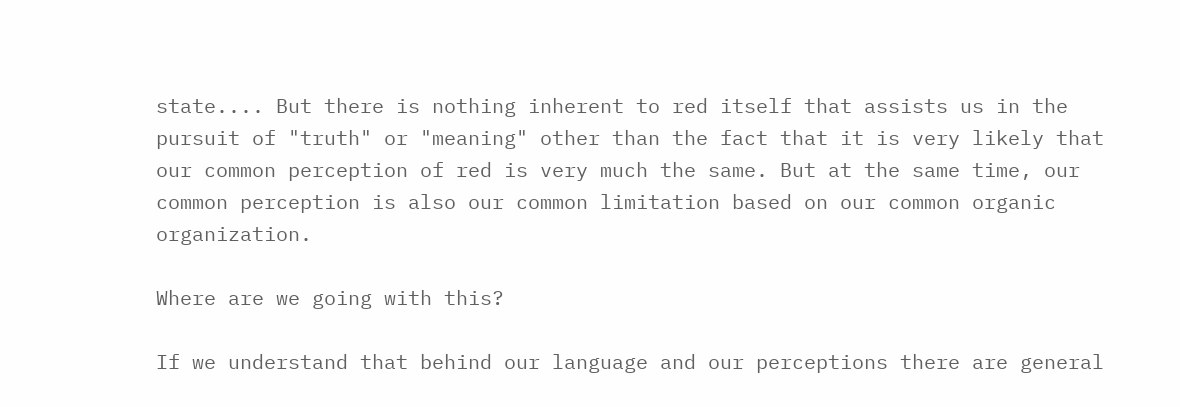state.... But there is nothing inherent to red itself that assists us in the pursuit of "truth" or "meaning" other than the fact that it is very likely that our common perception of red is very much the same. But at the same time, our common perception is also our common limitation based on our common organic organization.

Where are we going with this?

If we understand that behind our language and our perceptions there are general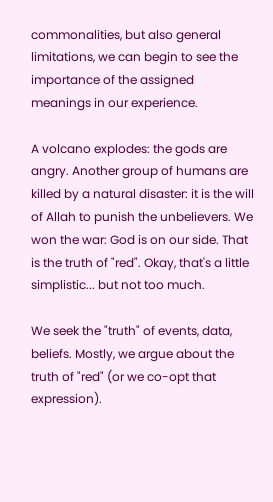commonalities, but also general limitations, we can begin to see the importance of the assigned meanings in our experience.

A volcano explodes: the gods are angry. Another group of humans are killed by a natural disaster: it is the will of Allah to punish the unbelievers. We won the war: God is on our side. That is the truth of "red". Okay, that's a little simplistic... but not too much.

We seek the "truth" of events, data, beliefs. Mostly, we argue about the truth of "red" (or we co-opt that expression).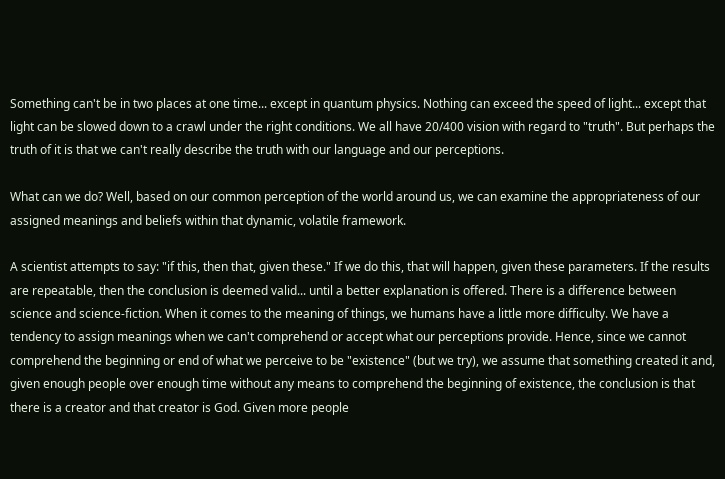Something can't be in two places at one time... except in quantum physics. Nothing can exceed the speed of light... except that light can be slowed down to a crawl under the right conditions. We all have 20/400 vision with regard to "truth". But perhaps the truth of it is that we can't really describe the truth with our language and our perceptions.

What can we do? Well, based on our common perception of the world around us, we can examine the appropriateness of our assigned meanings and beliefs within that dynamic, volatile framework.

A scientist attempts to say: "if this, then that, given these." If we do this, that will happen, given these parameters. If the results are repeatable, then the conclusion is deemed valid... until a better explanation is offered. There is a difference between science and science-fiction. When it comes to the meaning of things, we humans have a little more difficulty. We have a tendency to assign meanings when we can't comprehend or accept what our perceptions provide. Hence, since we cannot comprehend the beginning or end of what we perceive to be "existence" (but we try), we assume that something created it and, given enough people over enough time without any means to comprehend the beginning of existence, the conclusion is that there is a creator and that creator is God. Given more people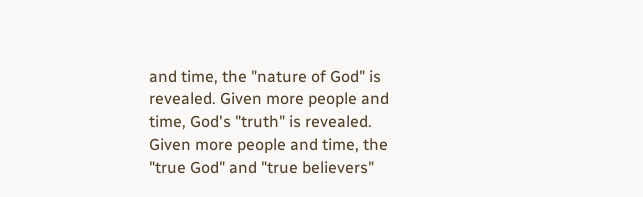and time, the "nature of God" is revealed. Given more people and time, God's "truth" is revealed. Given more people and time, the "true God" and "true believers"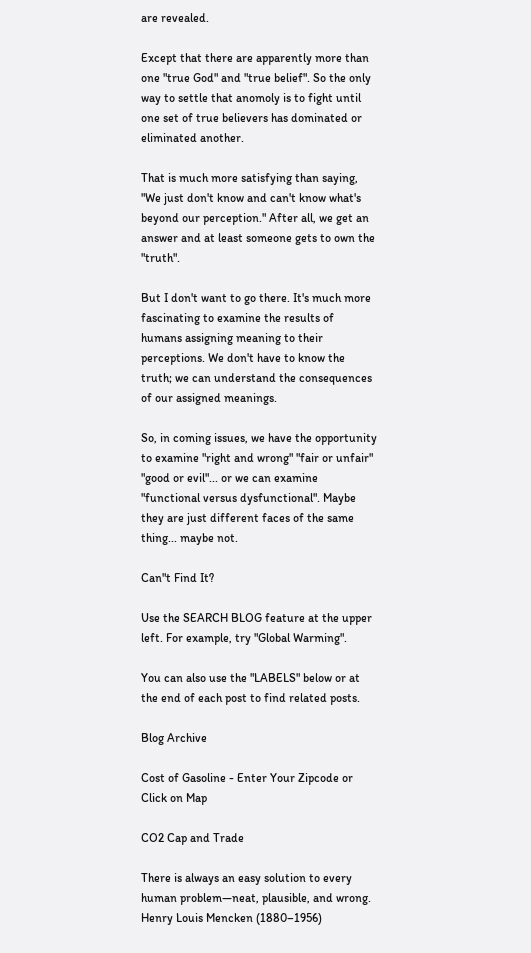are revealed.

Except that there are apparently more than one "true God" and "true belief". So the only way to settle that anomoly is to fight until one set of true believers has dominated or eliminated another.

That is much more satisfying than saying, "We just don't know and can't know what's beyond our perception." After all, we get an answer and at least someone gets to own the "truth".

But I don't want to go there. It's much more fascinating to examine the results of humans assigning meaning to their perceptions. We don't have to know the truth; we can understand the consequences of our assigned meanings.

So, in coming issues, we have the opportunity to examine "right and wrong" "fair or unfair" "good or evil"... or we can examine "functional versus dysfunctional". Maybe they are just different faces of the same thing... maybe not.

Can"t Find It?

Use the SEARCH BLOG feature at the upper left. For example, try "Global Warming".

You can also use the "LABELS" below or at the end of each post to find related posts.

Blog Archive

Cost of Gasoline - Enter Your Zipcode or Click on Map

CO2 Cap and Trade

There is always an easy solution to every human problem—neat, plausible, and wrong.
Henry Louis Mencken (1880–1956)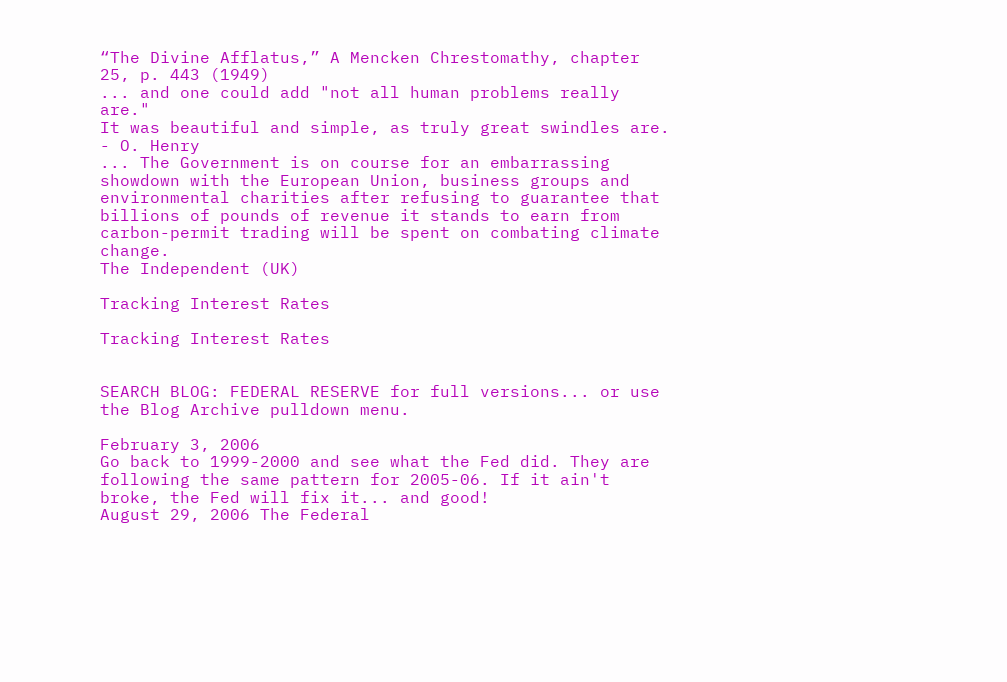“The Divine Afflatus,” A Mencken Chrestomathy, chapter 25, p. 443 (1949)
... and one could add "not all human problems really are."
It was beautiful and simple, as truly great swindles are.
- O. Henry
... The Government is on course for an embarrassing showdown with the European Union, business groups and environmental charities after refusing to guarantee that billions of pounds of revenue it stands to earn from carbon-permit trading will be spent on combating climate change.
The Independent (UK)

Tracking Interest Rates

Tracking Interest Rates


SEARCH BLOG: FEDERAL RESERVE for full versions... or use the Blog Archive pulldown menu.

February 3, 2006
Go back to 1999-2000 and see what the Fed did. They are following the same pattern for 2005-06. If it ain't broke, the Fed will fix it... and good!
August 29, 2006 The Federal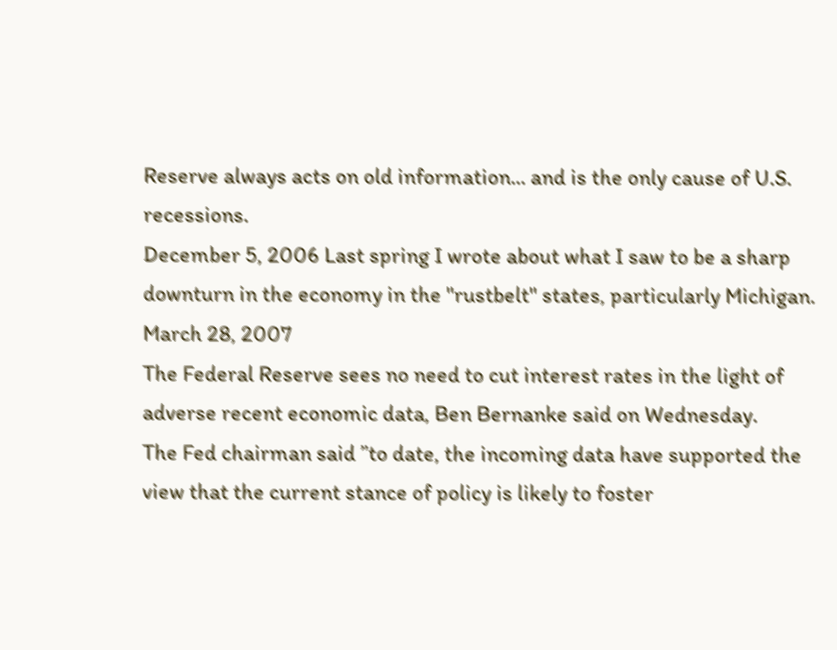Reserve always acts on old information... and is the only cause of U.S. recessions.
December 5, 2006 Last spring I wrote about what I saw to be a sharp downturn in the economy in the "rustbelt" states, particularly Michigan.
March 28, 2007
The Federal Reserve sees no need to cut interest rates in the light of adverse recent economic data, Ben Bernanke said on Wednesday.
The Fed chairman said ”to date, the incoming data have supported the view that the current stance of policy is likely to foster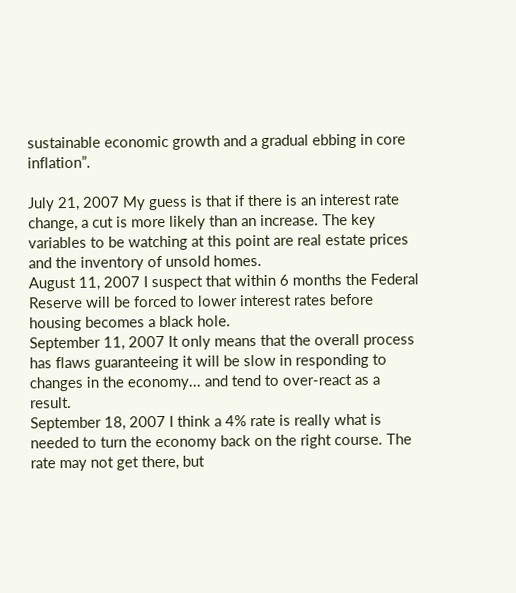sustainable economic growth and a gradual ebbing in core inflation”.

July 21, 2007 My guess is that if there is an interest rate change, a cut is more likely than an increase. The key variables to be watching at this point are real estate prices and the inventory of unsold homes.
August 11, 2007 I suspect that within 6 months the Federal Reserve will be forced to lower interest rates before housing becomes a black hole.
September 11, 2007 It only means that the overall process has flaws guaranteeing it will be slow in responding to changes in the economy... and tend to over-react as a result.
September 18, 2007 I think a 4% rate is really what is needed to turn the economy back on the right course. The rate may not get there, but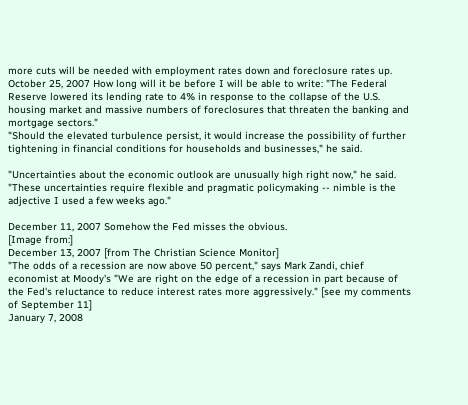more cuts will be needed with employment rates down and foreclosure rates up.
October 25, 2007 How long will it be before I will be able to write: "The Federal Reserve lowered its lending rate to 4% in response to the collapse of the U.S. housing market and massive numbers of foreclosures that threaten the banking and mortgage sectors."
"Should the elevated turbulence persist, it would increase the possibility of further tightening in financial conditions for households and businesses," he said.

"Uncertainties about the economic outlook are unusually high right now," he said. "These uncertainties require flexible and pragmatic policymaking -- nimble is the adjective I used a few weeks ago."

December 11, 2007 Somehow the Fed misses the obvious.
[Image from:]
December 13, 2007 [from The Christian Science Monitor]
"The odds of a recession are now above 50 percent," says Mark Zandi, chief economist at Moody's "We are right on the edge of a recession in part because of the Fed's reluctance to reduce interest rates more aggressively." [see my comments of September 11]
January 7, 2008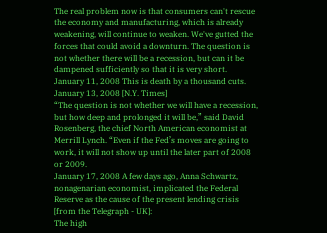The real problem now is that consumers can't rescue the economy and manufacturing, which is already weakening, will continue to weaken. We've gutted the forces that could avoid a downturn. The question is not whether there will be a recession, but can it be dampened sufficiently so that it is very short.
January 11, 2008 This is death by a thousand cuts.
January 13, 2008 [N.Y. Times]
“The question is not whether we will have a recession, but how deep and prolonged it will be,” said David Rosenberg, the chief North American economist at Merrill Lynch. “Even if the Fed’s moves are going to work, it will not show up until the later part of 2008 or 2009.
January 17, 2008 A few days ago, Anna Schwartz, nonagenarian economist, implicated the Federal Reserve as the cause of the present lending crisis [from the Telegraph - UK]:
The high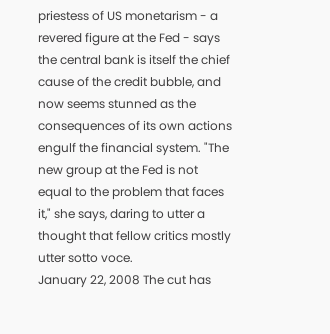priestess of US monetarism - a revered figure at the Fed - says the central bank is itself the chief cause of the credit bubble, and now seems stunned as the consequences of its own actions engulf the financial system. "The new group at the Fed is not equal to the problem that faces it," she says, daring to utter a thought that fellow critics mostly utter sotto voce.
January 22, 2008 The cut has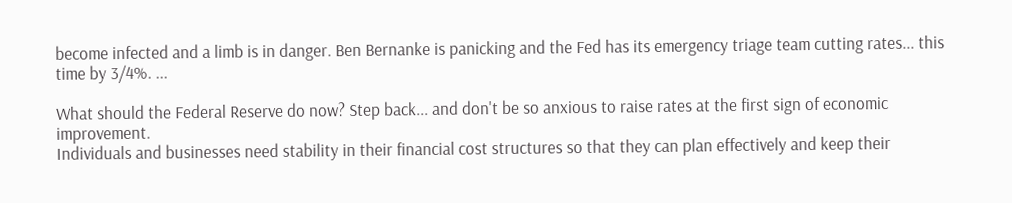become infected and a limb is in danger. Ben Bernanke is panicking and the Fed has its emergency triage team cutting rates... this time by 3/4%. ...

What should the Federal Reserve do now? Step back... and don't be so anxious to raise rates at the first sign of economic improvement.
Individuals and businesses need stability in their financial cost structures so that they can plan effectively and keep their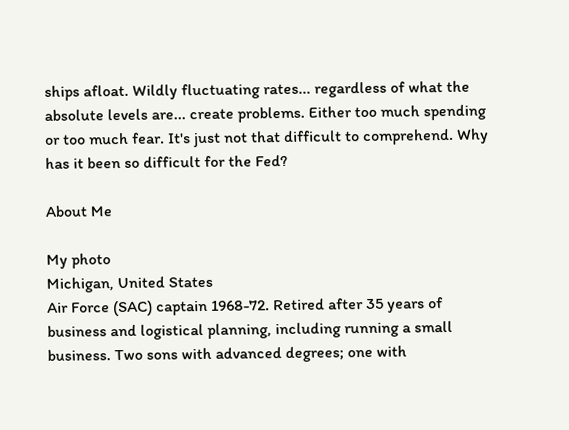ships afloat. Wildly fluctuating rates... regardless of what the absolute levels are... create problems. Either too much spending or too much fear. It's just not that difficult to comprehend. Why has it been so difficult for the Fed?

About Me

My photo
Michigan, United States
Air Force (SAC) captain 1968-72. Retired after 35 years of business and logistical planning, including running a small business. Two sons with advanced degrees; one with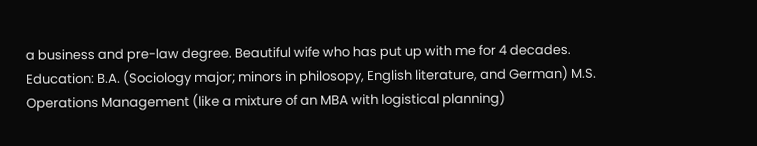a business and pre-law degree. Beautiful wife who has put up with me for 4 decades. Education: B.A. (Sociology major; minors in philosopy, English literature, and German) M.S. Operations Management (like a mixture of an MBA with logistical planning)